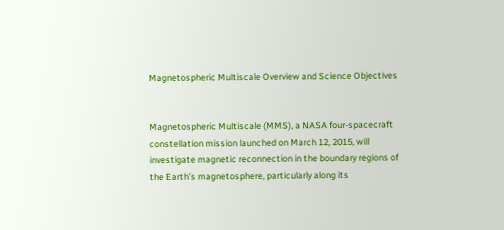Magnetospheric Multiscale Overview and Science Objectives


Magnetospheric Multiscale (MMS), a NASA four-spacecraft constellation mission launched on March 12, 2015, will investigate magnetic reconnection in the boundary regions of the Earth’s magnetosphere, particularly along its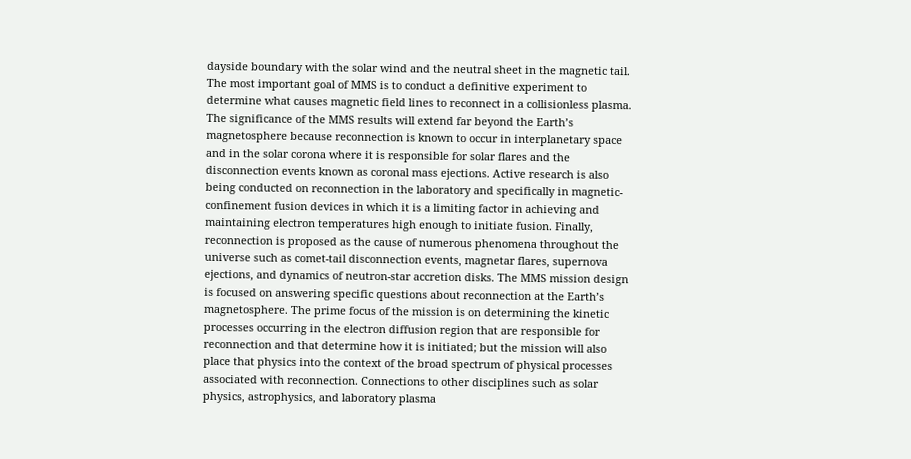dayside boundary with the solar wind and the neutral sheet in the magnetic tail. The most important goal of MMS is to conduct a definitive experiment to determine what causes magnetic field lines to reconnect in a collisionless plasma. The significance of the MMS results will extend far beyond the Earth’s magnetosphere because reconnection is known to occur in interplanetary space and in the solar corona where it is responsible for solar flares and the disconnection events known as coronal mass ejections. Active research is also being conducted on reconnection in the laboratory and specifically in magnetic-confinement fusion devices in which it is a limiting factor in achieving and maintaining electron temperatures high enough to initiate fusion. Finally, reconnection is proposed as the cause of numerous phenomena throughout the universe such as comet-tail disconnection events, magnetar flares, supernova ejections, and dynamics of neutron-star accretion disks. The MMS mission design is focused on answering specific questions about reconnection at the Earth’s magnetosphere. The prime focus of the mission is on determining the kinetic processes occurring in the electron diffusion region that are responsible for reconnection and that determine how it is initiated; but the mission will also place that physics into the context of the broad spectrum of physical processes associated with reconnection. Connections to other disciplines such as solar physics, astrophysics, and laboratory plasma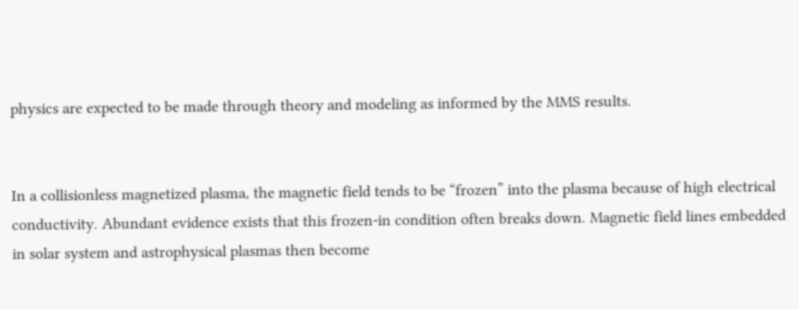physics are expected to be made through theory and modeling as informed by the MMS results.


In a collisionless magnetized plasma, the magnetic field tends to be “frozen” into the plasma because of high electrical conductivity. Abundant evidence exists that this frozen-in condition often breaks down. Magnetic field lines embedded in solar system and astrophysical plasmas then become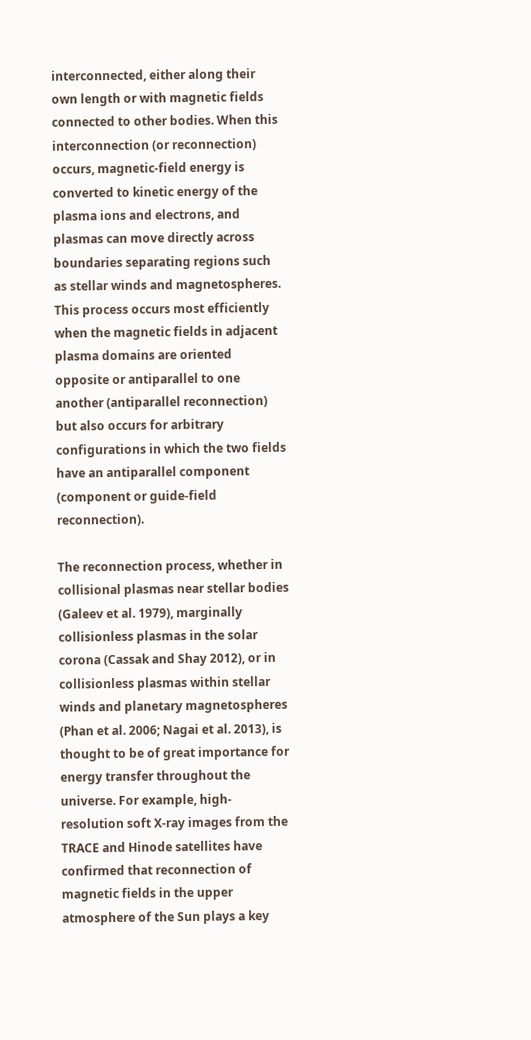interconnected, either along their own length or with magnetic fields connected to other bodies. When this interconnection (or reconnection) occurs, magnetic-field energy is converted to kinetic energy of the plasma ions and electrons, and plasmas can move directly across boundaries separating regions such as stellar winds and magnetospheres. This process occurs most efficiently when the magnetic fields in adjacent plasma domains are oriented opposite or antiparallel to one another (antiparallel reconnection) but also occurs for arbitrary configurations in which the two fields have an antiparallel component (component or guide-field reconnection).

The reconnection process, whether in collisional plasmas near stellar bodies (Galeev et al. 1979), marginally collisionless plasmas in the solar corona (Cassak and Shay 2012), or in collisionless plasmas within stellar winds and planetary magnetospheres (Phan et al. 2006; Nagai et al. 2013), is thought to be of great importance for energy transfer throughout the universe. For example, high-resolution soft X-ray images from the TRACE and Hinode satellites have confirmed that reconnection of magnetic fields in the upper atmosphere of the Sun plays a key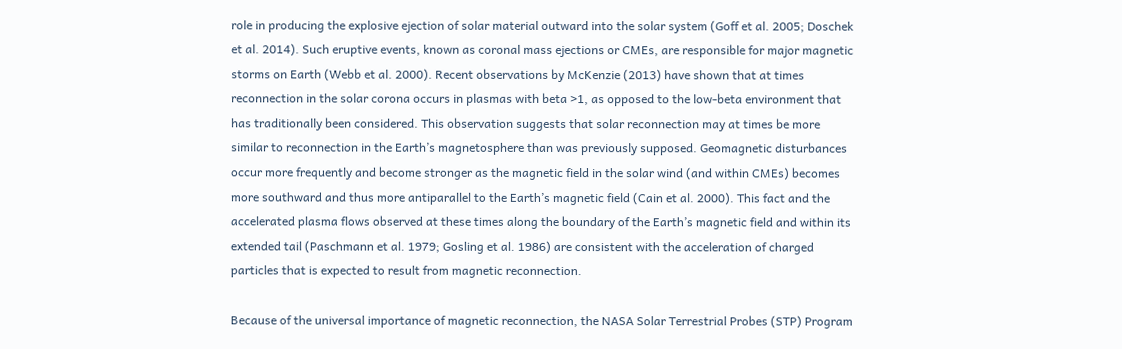role in producing the explosive ejection of solar material outward into the solar system (Goff et al. 2005; Doschek et al. 2014). Such eruptive events, known as coronal mass ejections or CMEs, are responsible for major magnetic storms on Earth (Webb et al. 2000). Recent observations by McKenzie (2013) have shown that at times reconnection in the solar corona occurs in plasmas with beta >1, as opposed to the low-beta environment that has traditionally been considered. This observation suggests that solar reconnection may at times be more similar to reconnection in the Earth’s magnetosphere than was previously supposed. Geomagnetic disturbances occur more frequently and become stronger as the magnetic field in the solar wind (and within CMEs) becomes more southward and thus more antiparallel to the Earth’s magnetic field (Cain et al. 2000). This fact and the accelerated plasma flows observed at these times along the boundary of the Earth’s magnetic field and within its extended tail (Paschmann et al. 1979; Gosling et al. 1986) are consistent with the acceleration of charged particles that is expected to result from magnetic reconnection.

Because of the universal importance of magnetic reconnection, the NASA Solar Terrestrial Probes (STP) Program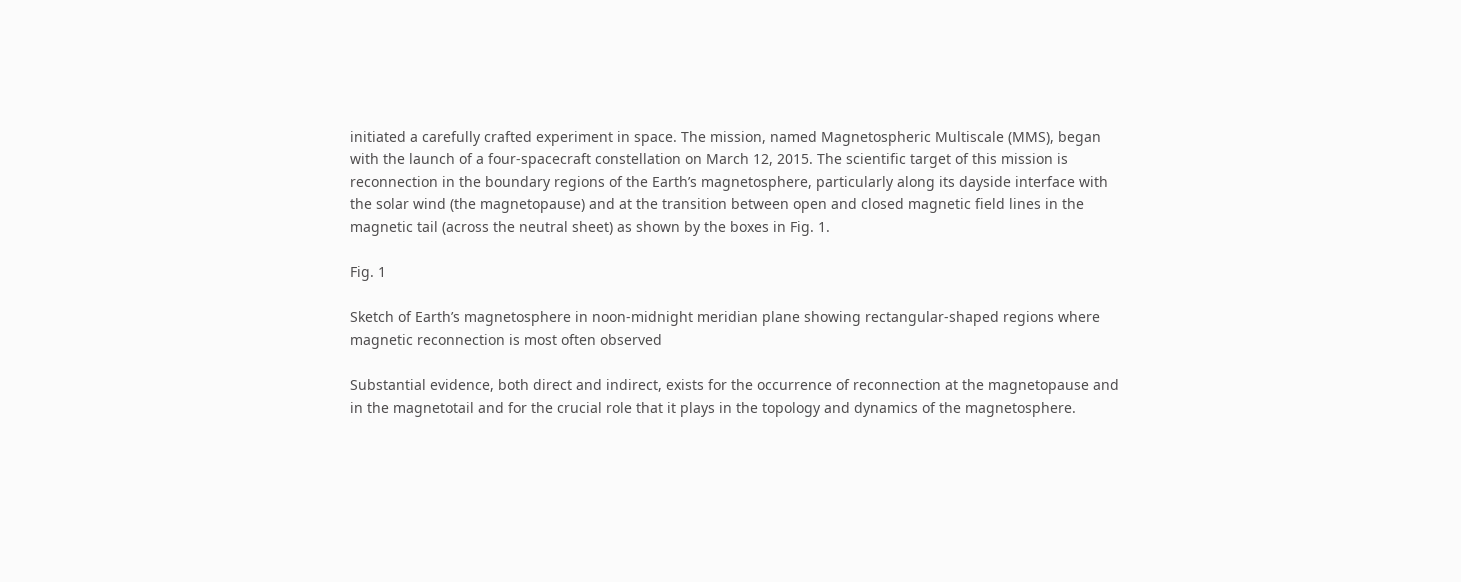initiated a carefully crafted experiment in space. The mission, named Magnetospheric Multiscale (MMS), began with the launch of a four-spacecraft constellation on March 12, 2015. The scientific target of this mission is reconnection in the boundary regions of the Earth’s magnetosphere, particularly along its dayside interface with the solar wind (the magnetopause) and at the transition between open and closed magnetic field lines in the magnetic tail (across the neutral sheet) as shown by the boxes in Fig. 1.

Fig. 1

Sketch of Earth’s magnetosphere in noon-midnight meridian plane showing rectangular-shaped regions where magnetic reconnection is most often observed

Substantial evidence, both direct and indirect, exists for the occurrence of reconnection at the magnetopause and in the magnetotail and for the crucial role that it plays in the topology and dynamics of the magnetosphere.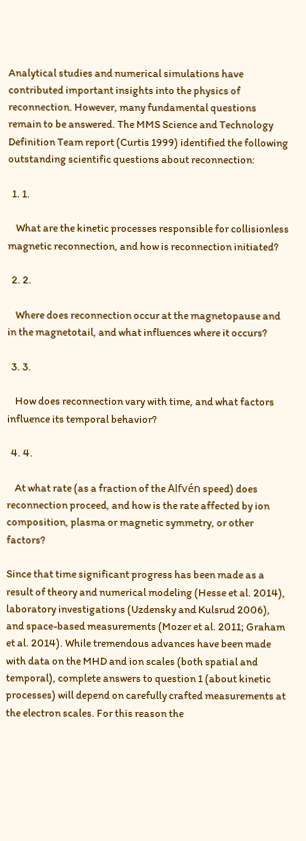Analytical studies and numerical simulations have contributed important insights into the physics of reconnection. However, many fundamental questions remain to be answered. The MMS Science and Technology Definition Team report (Curtis 1999) identified the following outstanding scientific questions about reconnection:

  1. 1.

    What are the kinetic processes responsible for collisionless magnetic reconnection, and how is reconnection initiated?

  2. 2.

    Where does reconnection occur at the magnetopause and in the magnetotail, and what influences where it occurs?

  3. 3.

    How does reconnection vary with time, and what factors influence its temporal behavior?

  4. 4.

    At what rate (as a fraction of the Alfvén speed) does reconnection proceed, and how is the rate affected by ion composition, plasma or magnetic symmetry, or other factors?

Since that time significant progress has been made as a result of theory and numerical modeling (Hesse et al. 2014), laboratory investigations (Uzdensky and Kulsrud 2006), and space-based measurements (Mozer et al. 2011; Graham et al. 2014). While tremendous advances have been made with data on the MHD and ion scales (both spatial and temporal), complete answers to question 1 (about kinetic processes) will depend on carefully crafted measurements at the electron scales. For this reason the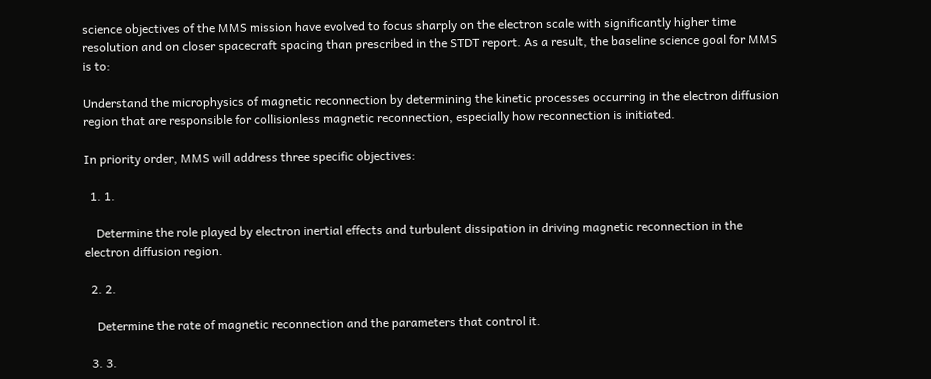science objectives of the MMS mission have evolved to focus sharply on the electron scale with significantly higher time resolution and on closer spacecraft spacing than prescribed in the STDT report. As a result, the baseline science goal for MMS is to:

Understand the microphysics of magnetic reconnection by determining the kinetic processes occurring in the electron diffusion region that are responsible for collisionless magnetic reconnection, especially how reconnection is initiated.

In priority order, MMS will address three specific objectives:

  1. 1.

    Determine the role played by electron inertial effects and turbulent dissipation in driving magnetic reconnection in the electron diffusion region.

  2. 2.

    Determine the rate of magnetic reconnection and the parameters that control it.

  3. 3.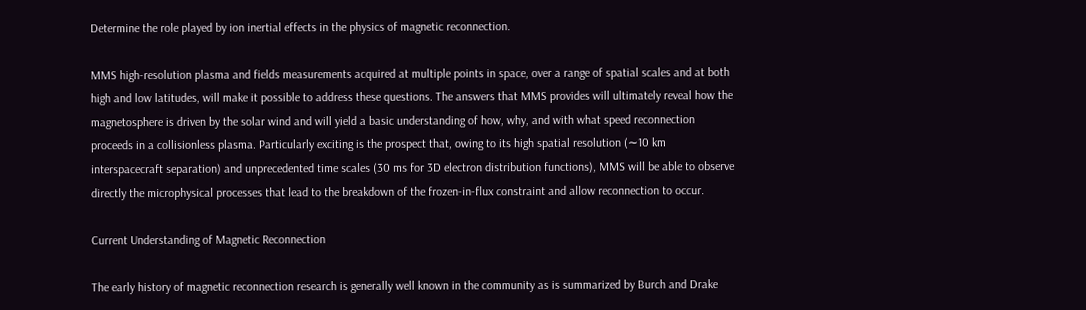Determine the role played by ion inertial effects in the physics of magnetic reconnection.

MMS high-resolution plasma and fields measurements acquired at multiple points in space, over a range of spatial scales and at both high and low latitudes, will make it possible to address these questions. The answers that MMS provides will ultimately reveal how the magnetosphere is driven by the solar wind and will yield a basic understanding of how, why, and with what speed reconnection proceeds in a collisionless plasma. Particularly exciting is the prospect that, owing to its high spatial resolution (∼10 km interspacecraft separation) and unprecedented time scales (30 ms for 3D electron distribution functions), MMS will be able to observe directly the microphysical processes that lead to the breakdown of the frozen-in-flux constraint and allow reconnection to occur.

Current Understanding of Magnetic Reconnection

The early history of magnetic reconnection research is generally well known in the community as is summarized by Burch and Drake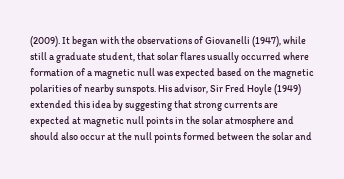(2009). It began with the observations of Giovanelli (1947), while still a graduate student, that solar flares usually occurred where formation of a magnetic null was expected based on the magnetic polarities of nearby sunspots. His advisor, Sir Fred Hoyle (1949) extended this idea by suggesting that strong currents are expected at magnetic null points in the solar atmosphere and should also occur at the null points formed between the solar and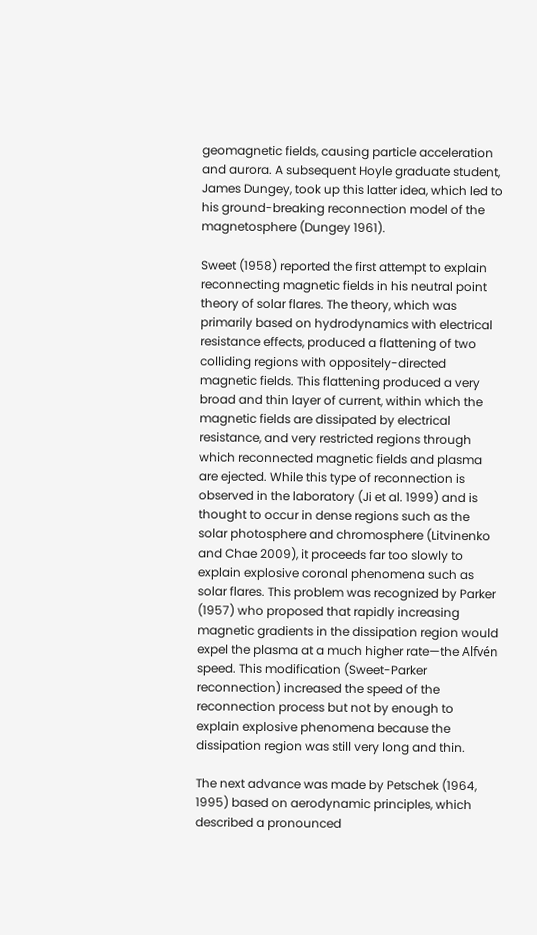geomagnetic fields, causing particle acceleration and aurora. A subsequent Hoyle graduate student, James Dungey, took up this latter idea, which led to his ground-breaking reconnection model of the magnetosphere (Dungey 1961).

Sweet (1958) reported the first attempt to explain reconnecting magnetic fields in his neutral point theory of solar flares. The theory, which was primarily based on hydrodynamics with electrical resistance effects, produced a flattening of two colliding regions with oppositely-directed magnetic fields. This flattening produced a very broad and thin layer of current, within which the magnetic fields are dissipated by electrical resistance, and very restricted regions through which reconnected magnetic fields and plasma are ejected. While this type of reconnection is observed in the laboratory (Ji et al. 1999) and is thought to occur in dense regions such as the solar photosphere and chromosphere (Litvinenko and Chae 2009), it proceeds far too slowly to explain explosive coronal phenomena such as solar flares. This problem was recognized by Parker (1957) who proposed that rapidly increasing magnetic gradients in the dissipation region would expel the plasma at a much higher rate—the Alfvén speed. This modification (Sweet-Parker reconnection) increased the speed of the reconnection process but not by enough to explain explosive phenomena because the dissipation region was still very long and thin.

The next advance was made by Petschek (1964, 1995) based on aerodynamic principles, which described a pronounced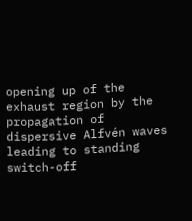opening up of the exhaust region by the propagation of dispersive Alfvén waves leading to standing switch-off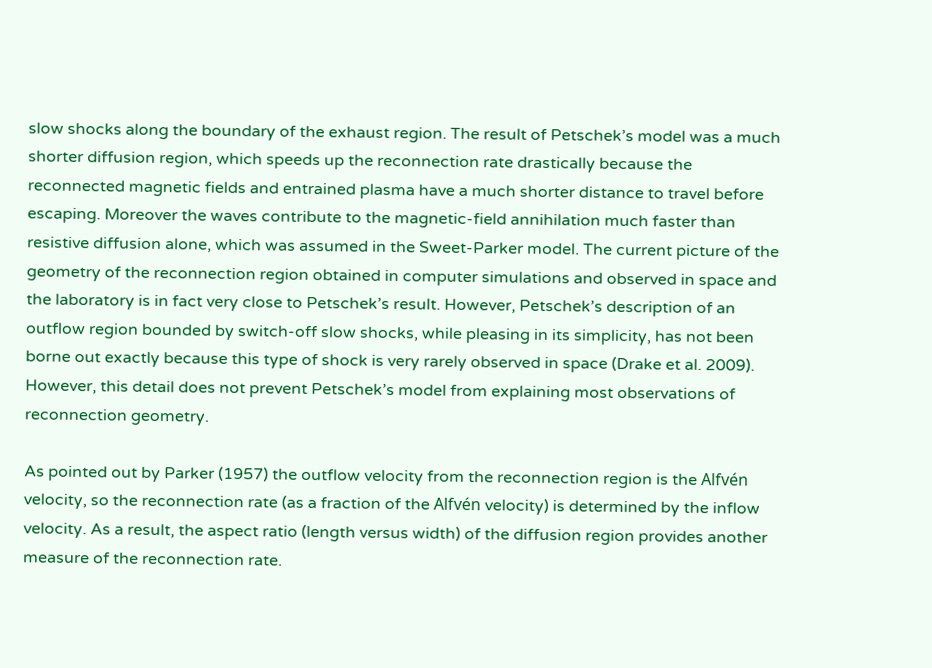slow shocks along the boundary of the exhaust region. The result of Petschek’s model was a much shorter diffusion region, which speeds up the reconnection rate drastically because the reconnected magnetic fields and entrained plasma have a much shorter distance to travel before escaping. Moreover the waves contribute to the magnetic-field annihilation much faster than resistive diffusion alone, which was assumed in the Sweet-Parker model. The current picture of the geometry of the reconnection region obtained in computer simulations and observed in space and the laboratory is in fact very close to Petschek’s result. However, Petschek’s description of an outflow region bounded by switch-off slow shocks, while pleasing in its simplicity, has not been borne out exactly because this type of shock is very rarely observed in space (Drake et al. 2009). However, this detail does not prevent Petschek’s model from explaining most observations of reconnection geometry.

As pointed out by Parker (1957) the outflow velocity from the reconnection region is the Alfvén velocity, so the reconnection rate (as a fraction of the Alfvén velocity) is determined by the inflow velocity. As a result, the aspect ratio (length versus width) of the diffusion region provides another measure of the reconnection rate.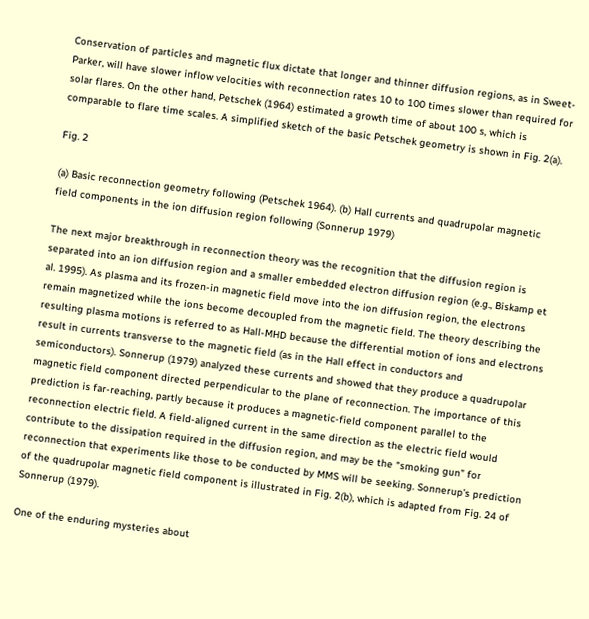Conservation of particles and magnetic flux dictate that longer and thinner diffusion regions, as in Sweet-Parker, will have slower inflow velocities with reconnection rates 10 to 100 times slower than required for solar flares. On the other hand, Petschek (1964) estimated a growth time of about 100 s, which is comparable to flare time scales. A simplified sketch of the basic Petschek geometry is shown in Fig. 2(a).

Fig. 2

(a) Basic reconnection geometry following (Petschek 1964). (b) Hall currents and quadrupolar magnetic field components in the ion diffusion region following (Sonnerup 1979)

The next major breakthrough in reconnection theory was the recognition that the diffusion region is separated into an ion diffusion region and a smaller embedded electron diffusion region (e.g., Biskamp et al. 1995). As plasma and its frozen-in magnetic field move into the ion diffusion region, the electrons remain magnetized while the ions become decoupled from the magnetic field. The theory describing the resulting plasma motions is referred to as Hall-MHD because the differential motion of ions and electrons result in currents transverse to the magnetic field (as in the Hall effect in conductors and semiconductors). Sonnerup (1979) analyzed these currents and showed that they produce a quadrupolar magnetic field component directed perpendicular to the plane of reconnection. The importance of this prediction is far-reaching, partly because it produces a magnetic-field component parallel to the reconnection electric field. A field-aligned current in the same direction as the electric field would contribute to the dissipation required in the diffusion region, and may be the “smoking gun” for reconnection that experiments like those to be conducted by MMS will be seeking. Sonnerup’s prediction of the quadrupolar magnetic field component is illustrated in Fig. 2(b), which is adapted from Fig. 24 of Sonnerup (1979).

One of the enduring mysteries about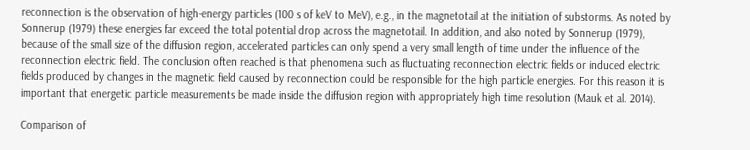reconnection is the observation of high-energy particles (100 s of keV to MeV), e.g., in the magnetotail at the initiation of substorms. As noted by Sonnerup (1979) these energies far exceed the total potential drop across the magnetotail. In addition, and also noted by Sonnerup (1979), because of the small size of the diffusion region, accelerated particles can only spend a very small length of time under the influence of the reconnection electric field. The conclusion often reached is that phenomena such as fluctuating reconnection electric fields or induced electric fields produced by changes in the magnetic field caused by reconnection could be responsible for the high particle energies. For this reason it is important that energetic particle measurements be made inside the diffusion region with appropriately high time resolution (Mauk et al. 2014).

Comparison of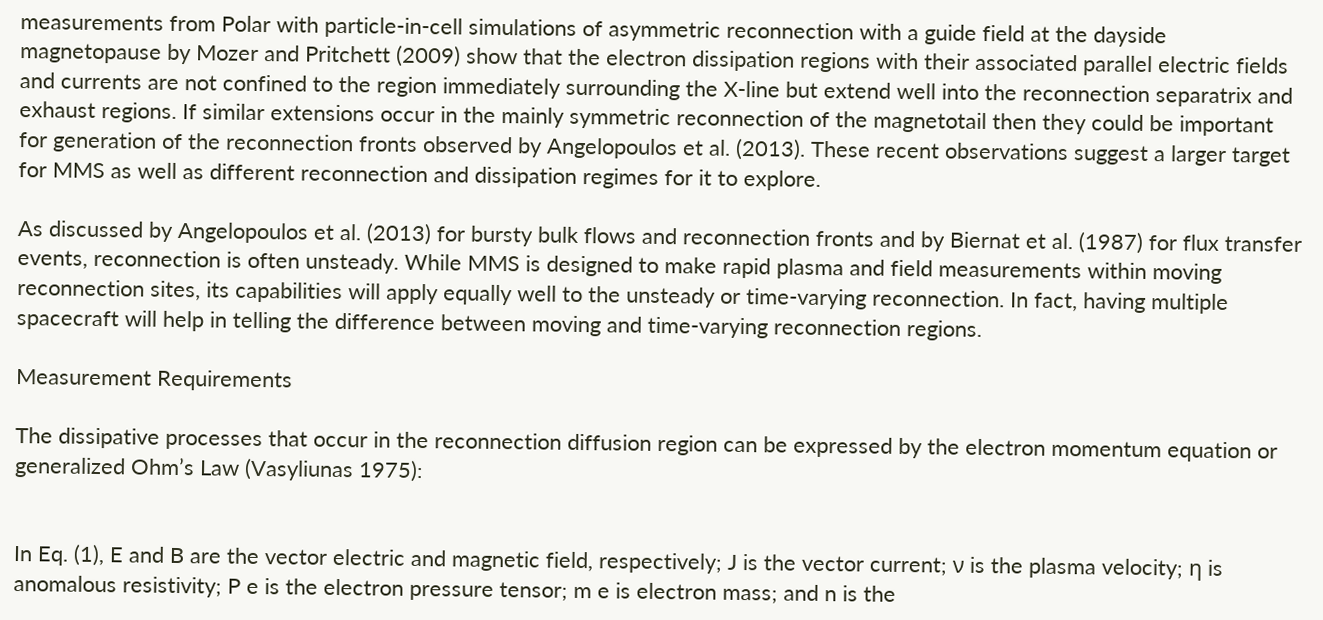measurements from Polar with particle-in-cell simulations of asymmetric reconnection with a guide field at the dayside magnetopause by Mozer and Pritchett (2009) show that the electron dissipation regions with their associated parallel electric fields and currents are not confined to the region immediately surrounding the X-line but extend well into the reconnection separatrix and exhaust regions. If similar extensions occur in the mainly symmetric reconnection of the magnetotail then they could be important for generation of the reconnection fronts observed by Angelopoulos et al. (2013). These recent observations suggest a larger target for MMS as well as different reconnection and dissipation regimes for it to explore.

As discussed by Angelopoulos et al. (2013) for bursty bulk flows and reconnection fronts and by Biernat et al. (1987) for flux transfer events, reconnection is often unsteady. While MMS is designed to make rapid plasma and field measurements within moving reconnection sites, its capabilities will apply equally well to the unsteady or time-varying reconnection. In fact, having multiple spacecraft will help in telling the difference between moving and time-varying reconnection regions.

Measurement Requirements

The dissipative processes that occur in the reconnection diffusion region can be expressed by the electron momentum equation or generalized Ohm’s Law (Vasyliunas 1975):


In Eq. (1), E and B are the vector electric and magnetic field, respectively; J is the vector current; ν is the plasma velocity; η is anomalous resistivity; P e is the electron pressure tensor; m e is electron mass; and n is the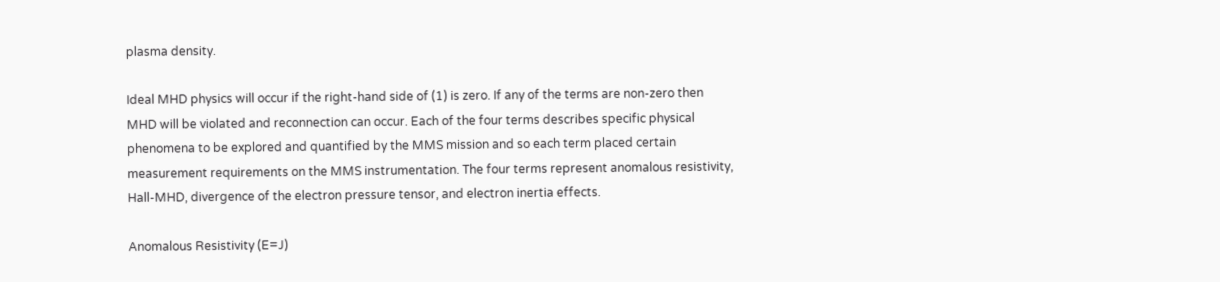plasma density.

Ideal MHD physics will occur if the right-hand side of (1) is zero. If any of the terms are non-zero then MHD will be violated and reconnection can occur. Each of the four terms describes specific physical phenomena to be explored and quantified by the MMS mission and so each term placed certain measurement requirements on the MMS instrumentation. The four terms represent anomalous resistivity, Hall-MHD, divergence of the electron pressure tensor, and electron inertia effects.

Anomalous Resistivity (E=J)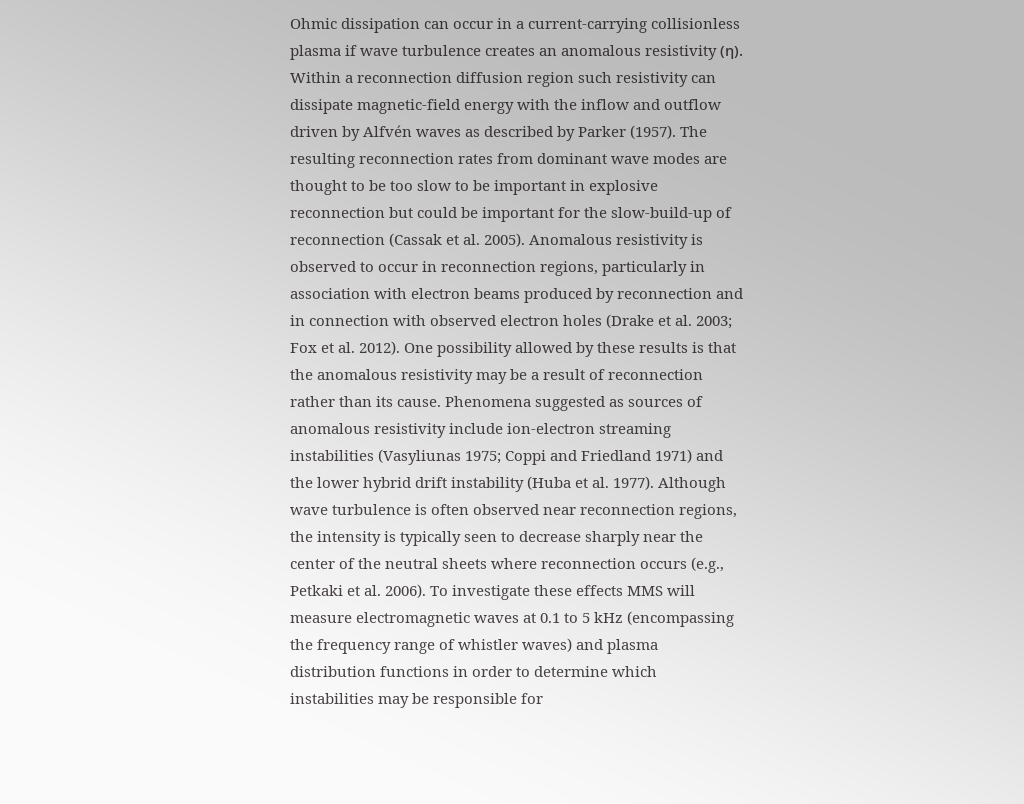Ohmic dissipation can occur in a current-carrying collisionless plasma if wave turbulence creates an anomalous resistivity (η). Within a reconnection diffusion region such resistivity can dissipate magnetic-field energy with the inflow and outflow driven by Alfvén waves as described by Parker (1957). The resulting reconnection rates from dominant wave modes are thought to be too slow to be important in explosive reconnection but could be important for the slow-build-up of reconnection (Cassak et al. 2005). Anomalous resistivity is observed to occur in reconnection regions, particularly in association with electron beams produced by reconnection and in connection with observed electron holes (Drake et al. 2003; Fox et al. 2012). One possibility allowed by these results is that the anomalous resistivity may be a result of reconnection rather than its cause. Phenomena suggested as sources of anomalous resistivity include ion-electron streaming instabilities (Vasyliunas 1975; Coppi and Friedland 1971) and the lower hybrid drift instability (Huba et al. 1977). Although wave turbulence is often observed near reconnection regions, the intensity is typically seen to decrease sharply near the center of the neutral sheets where reconnection occurs (e.g., Petkaki et al. 2006). To investigate these effects MMS will measure electromagnetic waves at 0.1 to 5 kHz (encompassing the frequency range of whistler waves) and plasma distribution functions in order to determine which instabilities may be responsible for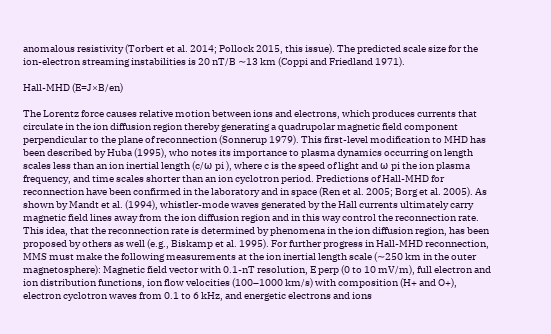anomalous resistivity (Torbert et al. 2014; Pollock 2015, this issue). The predicted scale size for the ion-electron streaming instabilities is 20 nT/B ∼13 km (Coppi and Friedland 1971).

Hall-MHD (E=J×B/en)

The Lorentz force causes relative motion between ions and electrons, which produces currents that circulate in the ion diffusion region thereby generating a quadrupolar magnetic field component perpendicular to the plane of reconnection (Sonnerup 1979). This first-level modification to MHD has been described by Huba (1995), who notes its importance to plasma dynamics occurring on length scales less than an ion inertial length (c/ω pi ), where c is the speed of light and ω pi the ion plasma frequency, and time scales shorter than an ion cyclotron period. Predictions of Hall-MHD for reconnection have been confirmed in the laboratory and in space (Ren et al. 2005; Borg et al. 2005). As shown by Mandt et al. (1994), whistler-mode waves generated by the Hall currents ultimately carry magnetic field lines away from the ion diffusion region and in this way control the reconnection rate. This idea, that the reconnection rate is determined by phenomena in the ion diffusion region, has been proposed by others as well (e.g., Biskamp et al. 1995). For further progress in Hall-MHD reconnection, MMS must make the following measurements at the ion inertial length scale (∼250 km in the outer magnetosphere): Magnetic field vector with 0.1-nT resolution, E perp (0 to 10 mV/m), full electron and ion distribution functions, ion flow velocities (100–1000 km/s) with composition (H+ and O+), electron cyclotron waves from 0.1 to 6 kHz, and energetic electrons and ions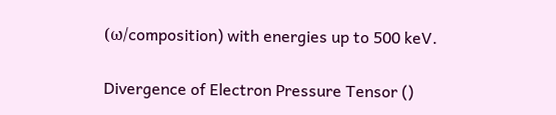(ω/composition) with energies up to 500 keV.

Divergence of Electron Pressure Tensor ()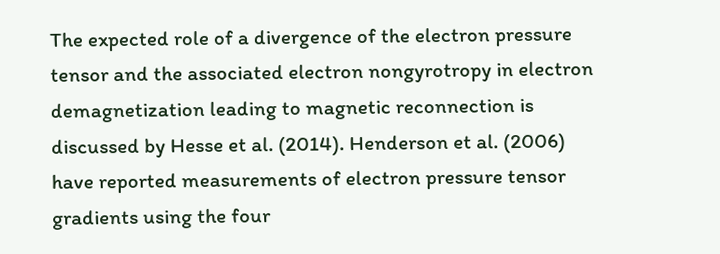The expected role of a divergence of the electron pressure tensor and the associated electron nongyrotropy in electron demagnetization leading to magnetic reconnection is discussed by Hesse et al. (2014). Henderson et al. (2006) have reported measurements of electron pressure tensor gradients using the four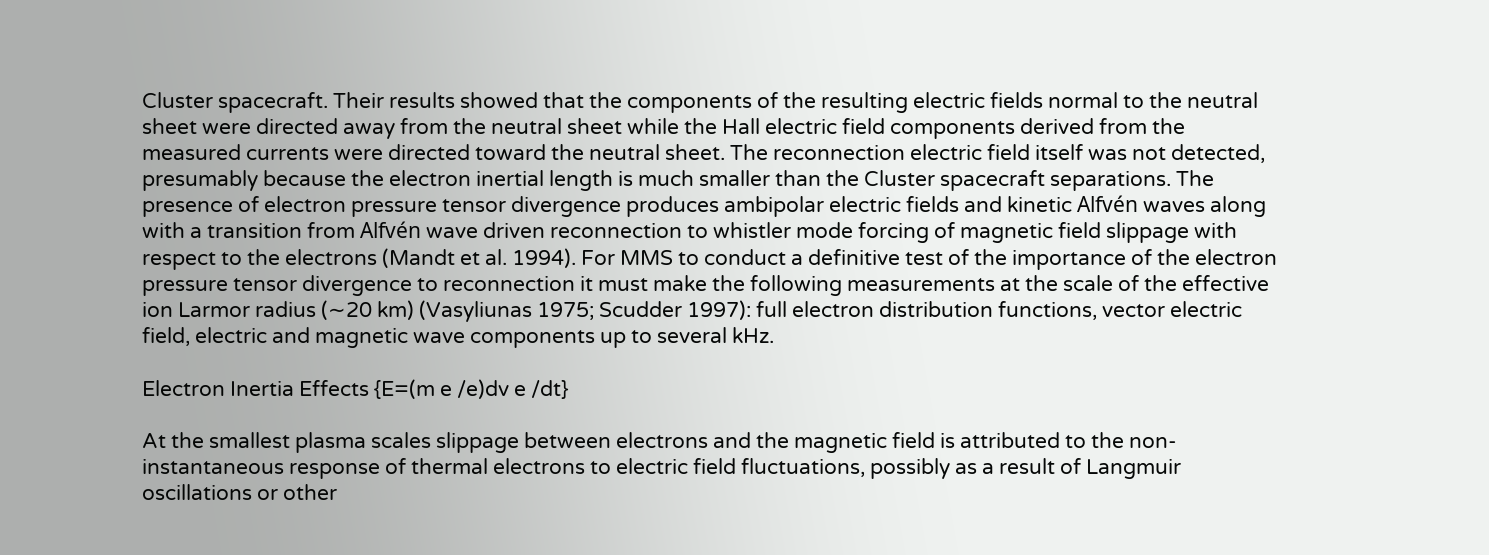Cluster spacecraft. Their results showed that the components of the resulting electric fields normal to the neutral sheet were directed away from the neutral sheet while the Hall electric field components derived from the measured currents were directed toward the neutral sheet. The reconnection electric field itself was not detected, presumably because the electron inertial length is much smaller than the Cluster spacecraft separations. The presence of electron pressure tensor divergence produces ambipolar electric fields and kinetic Alfvén waves along with a transition from Alfvén wave driven reconnection to whistler mode forcing of magnetic field slippage with respect to the electrons (Mandt et al. 1994). For MMS to conduct a definitive test of the importance of the electron pressure tensor divergence to reconnection it must make the following measurements at the scale of the effective ion Larmor radius (∼20 km) (Vasyliunas 1975; Scudder 1997): full electron distribution functions, vector electric field, electric and magnetic wave components up to several kHz.

Electron Inertia Effects {E=(m e /e)dv e /dt}

At the smallest plasma scales slippage between electrons and the magnetic field is attributed to the non-instantaneous response of thermal electrons to electric field fluctuations, possibly as a result of Langmuir oscillations or other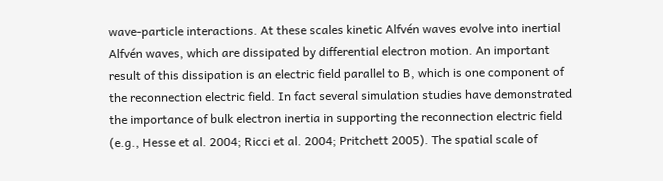wave-particle interactions. At these scales kinetic Alfvén waves evolve into inertial Alfvén waves, which are dissipated by differential electron motion. An important result of this dissipation is an electric field parallel to B, which is one component of the reconnection electric field. In fact several simulation studies have demonstrated the importance of bulk electron inertia in supporting the reconnection electric field (e.g., Hesse et al. 2004; Ricci et al. 2004; Pritchett 2005). The spatial scale of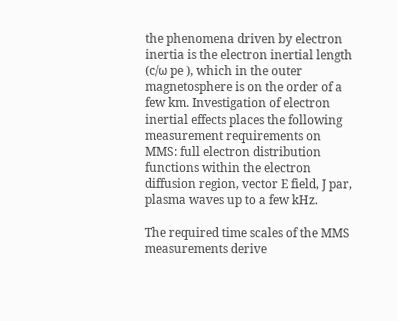the phenomena driven by electron inertia is the electron inertial length (c/ω pe ), which in the outer magnetosphere is on the order of a few km. Investigation of electron inertial effects places the following measurement requirements on MMS: full electron distribution functions within the electron diffusion region, vector E field, J par, plasma waves up to a few kHz.

The required time scales of the MMS measurements derive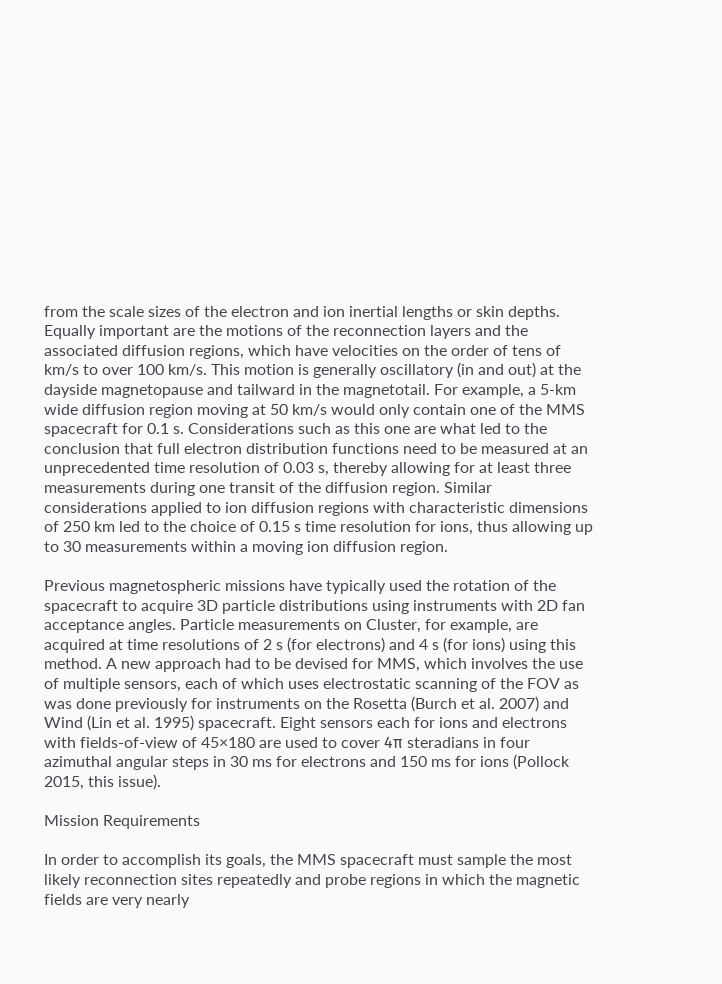from the scale sizes of the electron and ion inertial lengths or skin depths. Equally important are the motions of the reconnection layers and the associated diffusion regions, which have velocities on the order of tens of km/s to over 100 km/s. This motion is generally oscillatory (in and out) at the dayside magnetopause and tailward in the magnetotail. For example, a 5-km wide diffusion region moving at 50 km/s would only contain one of the MMS spacecraft for 0.1 s. Considerations such as this one are what led to the conclusion that full electron distribution functions need to be measured at an unprecedented time resolution of 0.03 s, thereby allowing for at least three measurements during one transit of the diffusion region. Similar considerations applied to ion diffusion regions with characteristic dimensions of 250 km led to the choice of 0.15 s time resolution for ions, thus allowing up to 30 measurements within a moving ion diffusion region.

Previous magnetospheric missions have typically used the rotation of the spacecraft to acquire 3D particle distributions using instruments with 2D fan acceptance angles. Particle measurements on Cluster, for example, are acquired at time resolutions of 2 s (for electrons) and 4 s (for ions) using this method. A new approach had to be devised for MMS, which involves the use of multiple sensors, each of which uses electrostatic scanning of the FOV as was done previously for instruments on the Rosetta (Burch et al. 2007) and Wind (Lin et al. 1995) spacecraft. Eight sensors each for ions and electrons with fields-of-view of 45×180 are used to cover 4π steradians in four azimuthal angular steps in 30 ms for electrons and 150 ms for ions (Pollock 2015, this issue).

Mission Requirements

In order to accomplish its goals, the MMS spacecraft must sample the most likely reconnection sites repeatedly and probe regions in which the magnetic fields are very nearly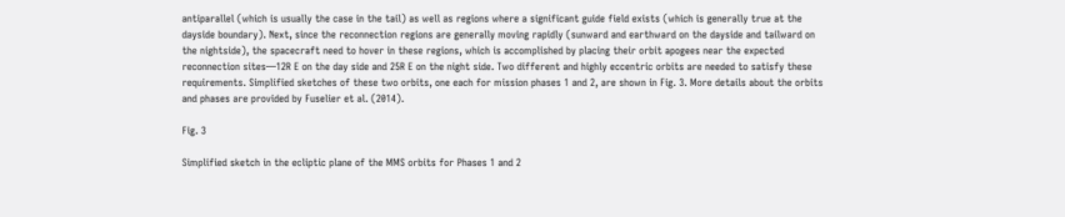antiparallel (which is usually the case in the tail) as well as regions where a significant guide field exists (which is generally true at the dayside boundary). Next, since the reconnection regions are generally moving rapidly (sunward and earthward on the dayside and tailward on the nightside), the spacecraft need to hover in these regions, which is accomplished by placing their orbit apogees near the expected reconnection sites—12R E on the day side and 25R E on the night side. Two different and highly eccentric orbits are needed to satisfy these requirements. Simplified sketches of these two orbits, one each for mission phases 1 and 2, are shown in Fig. 3. More details about the orbits and phases are provided by Fuselier et al. (2014).

Fig. 3

Simplified sketch in the ecliptic plane of the MMS orbits for Phases 1 and 2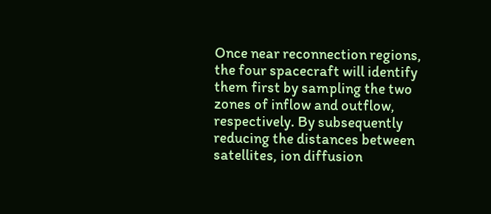Once near reconnection regions, the four spacecraft will identify them first by sampling the two zones of inflow and outflow, respectively. By subsequently reducing the distances between satellites, ion diffusion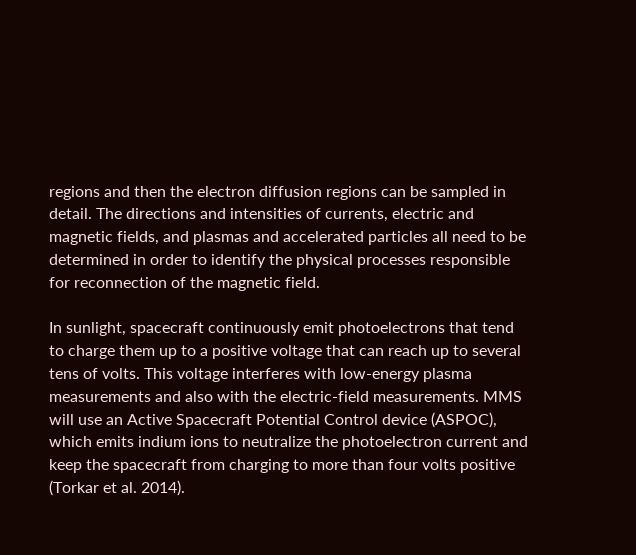regions and then the electron diffusion regions can be sampled in detail. The directions and intensities of currents, electric and magnetic fields, and plasmas and accelerated particles all need to be determined in order to identify the physical processes responsible for reconnection of the magnetic field.

In sunlight, spacecraft continuously emit photoelectrons that tend to charge them up to a positive voltage that can reach up to several tens of volts. This voltage interferes with low-energy plasma measurements and also with the electric-field measurements. MMS will use an Active Spacecraft Potential Control device (ASPOC), which emits indium ions to neutralize the photoelectron current and keep the spacecraft from charging to more than four volts positive (Torkar et al. 2014).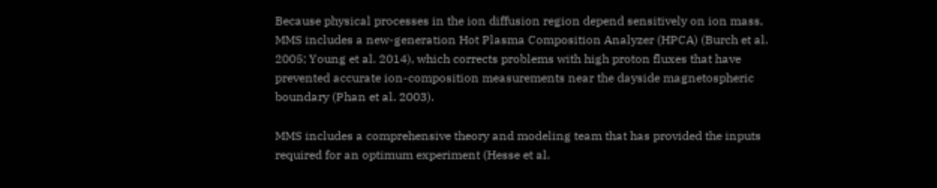Because physical processes in the ion diffusion region depend sensitively on ion mass, MMS includes a new-generation Hot Plasma Composition Analyzer (HPCA) (Burch et al. 2005; Young et al. 2014), which corrects problems with high proton fluxes that have prevented accurate ion-composition measurements near the dayside magnetospheric boundary (Phan et al. 2003).

MMS includes a comprehensive theory and modeling team that has provided the inputs required for an optimum experiment (Hesse et al.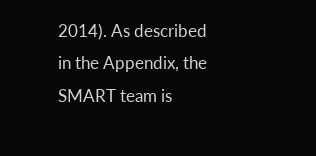2014). As described in the Appendix, the SMART team is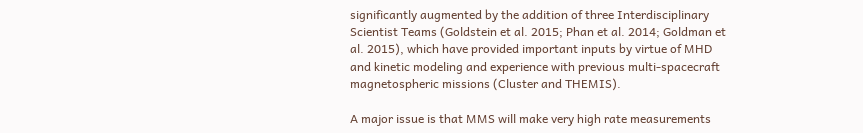significantly augmented by the addition of three Interdisciplinary Scientist Teams (Goldstein et al. 2015; Phan et al. 2014; Goldman et al. 2015), which have provided important inputs by virtue of MHD and kinetic modeling and experience with previous multi-spacecraft magnetospheric missions (Cluster and THEMIS).

A major issue is that MMS will make very high rate measurements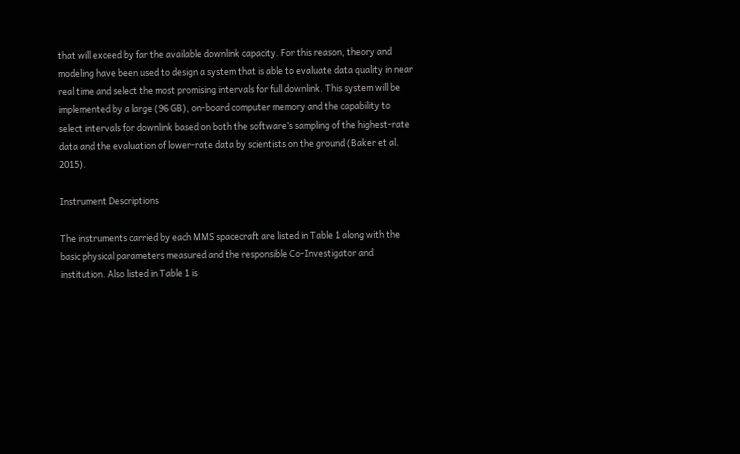that will exceed by far the available downlink capacity. For this reason, theory and modeling have been used to design a system that is able to evaluate data quality in near real time and select the most promising intervals for full downlink. This system will be implemented by a large (96 GB), on-board computer memory and the capability to select intervals for downlink based on both the software’s sampling of the highest-rate data and the evaluation of lower-rate data by scientists on the ground (Baker et al. 2015).

Instrument Descriptions

The instruments carried by each MMS spacecraft are listed in Table 1 along with the basic physical parameters measured and the responsible Co-Investigator and institution. Also listed in Table 1 is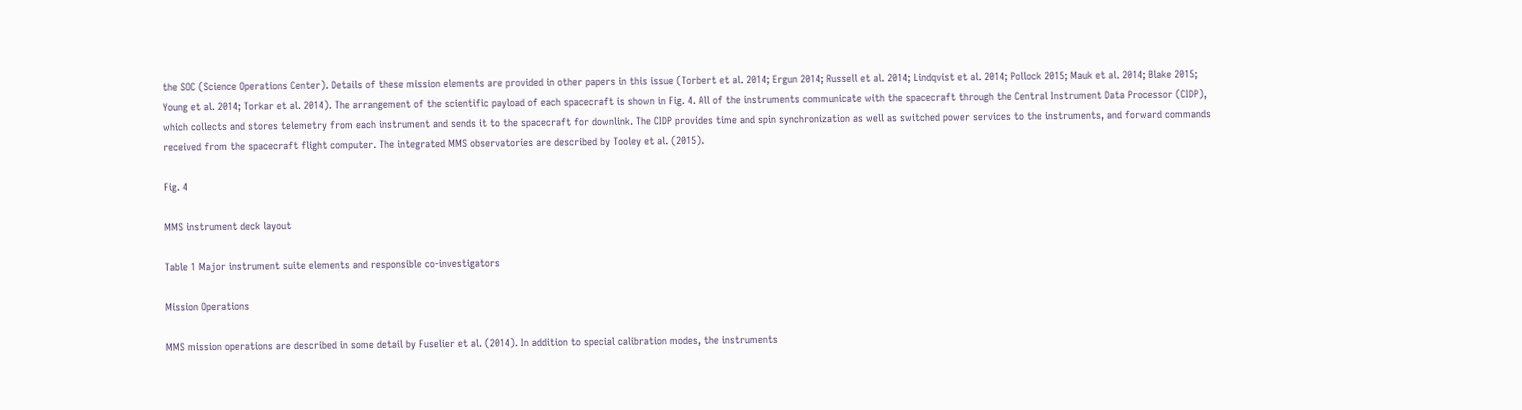the SOC (Science Operations Center). Details of these mission elements are provided in other papers in this issue (Torbert et al. 2014; Ergun 2014; Russell et al. 2014; Lindqvist et al. 2014; Pollock 2015; Mauk et al. 2014; Blake 2015; Young et al. 2014; Torkar et al. 2014). The arrangement of the scientific payload of each spacecraft is shown in Fig. 4. All of the instruments communicate with the spacecraft through the Central Instrument Data Processor (CIDP), which collects and stores telemetry from each instrument and sends it to the spacecraft for downlink. The CIDP provides time and spin synchronization as well as switched power services to the instruments, and forward commands received from the spacecraft flight computer. The integrated MMS observatories are described by Tooley et al. (2015).

Fig. 4

MMS instrument deck layout

Table 1 Major instrument suite elements and responsible co-investigators

Mission Operations

MMS mission operations are described in some detail by Fuselier et al. (2014). In addition to special calibration modes, the instruments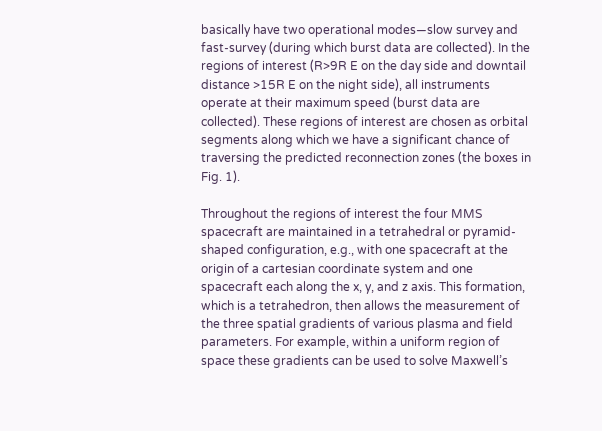basically have two operational modes—slow survey and fast-survey (during which burst data are collected). In the regions of interest (R>9R E on the day side and downtail distance >15R E on the night side), all instruments operate at their maximum speed (burst data are collected). These regions of interest are chosen as orbital segments along which we have a significant chance of traversing the predicted reconnection zones (the boxes in Fig. 1).

Throughout the regions of interest the four MMS spacecraft are maintained in a tetrahedral or pyramid-shaped configuration, e.g., with one spacecraft at the origin of a cartesian coordinate system and one spacecraft each along the x, y, and z axis. This formation, which is a tetrahedron, then allows the measurement of the three spatial gradients of various plasma and field parameters. For example, within a uniform region of space these gradients can be used to solve Maxwell’s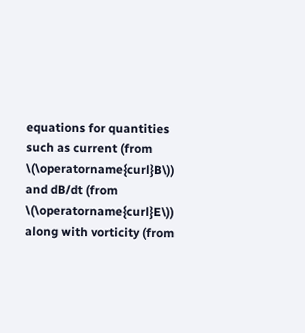equations for quantities such as current (from \(\operatorname{curl}B\)) and dB/dt (from \(\operatorname{curl}E\)) along with vorticity (from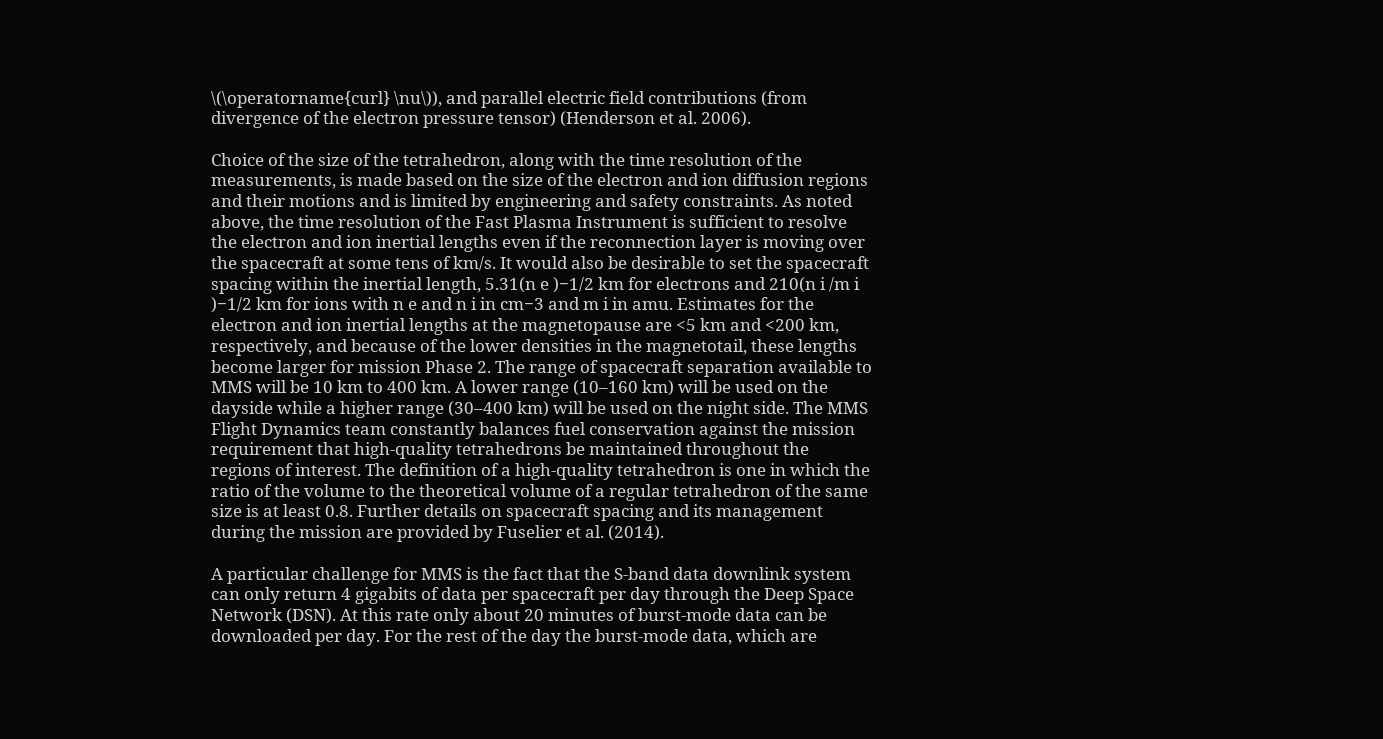\(\operatorname{curl} \nu\)), and parallel electric field contributions (from divergence of the electron pressure tensor) (Henderson et al. 2006).

Choice of the size of the tetrahedron, along with the time resolution of the measurements, is made based on the size of the electron and ion diffusion regions and their motions and is limited by engineering and safety constraints. As noted above, the time resolution of the Fast Plasma Instrument is sufficient to resolve the electron and ion inertial lengths even if the reconnection layer is moving over the spacecraft at some tens of km/s. It would also be desirable to set the spacecraft spacing within the inertial length, 5.31(n e )−1/2 km for electrons and 210(n i /m i )−1/2 km for ions with n e and n i in cm−3 and m i in amu. Estimates for the electron and ion inertial lengths at the magnetopause are <5 km and <200 km, respectively, and because of the lower densities in the magnetotail, these lengths become larger for mission Phase 2. The range of spacecraft separation available to MMS will be 10 km to 400 km. A lower range (10–160 km) will be used on the dayside while a higher range (30–400 km) will be used on the night side. The MMS Flight Dynamics team constantly balances fuel conservation against the mission requirement that high-quality tetrahedrons be maintained throughout the regions of interest. The definition of a high-quality tetrahedron is one in which the ratio of the volume to the theoretical volume of a regular tetrahedron of the same size is at least 0.8. Further details on spacecraft spacing and its management during the mission are provided by Fuselier et al. (2014).

A particular challenge for MMS is the fact that the S-band data downlink system can only return 4 gigabits of data per spacecraft per day through the Deep Space Network (DSN). At this rate only about 20 minutes of burst-mode data can be downloaded per day. For the rest of the day the burst-mode data, which are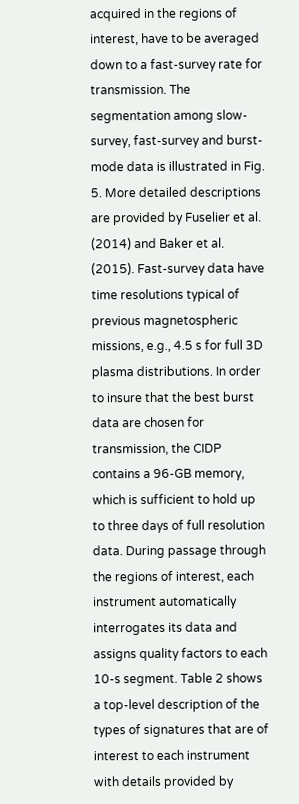acquired in the regions of interest, have to be averaged down to a fast-survey rate for transmission. The segmentation among slow-survey, fast-survey and burst-mode data is illustrated in Fig. 5. More detailed descriptions are provided by Fuselier et al. (2014) and Baker et al. (2015). Fast-survey data have time resolutions typical of previous magnetospheric missions, e.g., 4.5 s for full 3D plasma distributions. In order to insure that the best burst data are chosen for transmission, the CIDP contains a 96-GB memory, which is sufficient to hold up to three days of full resolution data. During passage through the regions of interest, each instrument automatically interrogates its data and assigns quality factors to each 10-s segment. Table 2 shows a top-level description of the types of signatures that are of interest to each instrument with details provided by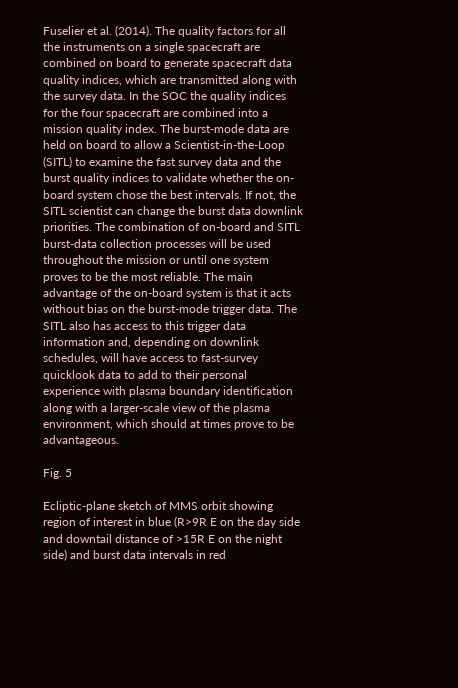Fuselier et al. (2014). The quality factors for all the instruments on a single spacecraft are combined on board to generate spacecraft data quality indices, which are transmitted along with the survey data. In the SOC the quality indices for the four spacecraft are combined into a mission quality index. The burst-mode data are held on board to allow a Scientist-in-the-Loop (SITL) to examine the fast survey data and the burst quality indices to validate whether the on-board system chose the best intervals. If not, the SITL scientist can change the burst data downlink priorities. The combination of on-board and SITL burst-data collection processes will be used throughout the mission or until one system proves to be the most reliable. The main advantage of the on-board system is that it acts without bias on the burst-mode trigger data. The SITL also has access to this trigger data information and, depending on downlink schedules, will have access to fast-survey quicklook data to add to their personal experience with plasma boundary identification along with a larger-scale view of the plasma environment, which should at times prove to be advantageous.

Fig. 5

Ecliptic-plane sketch of MMS orbit showing region of interest in blue (R>9R E on the day side and downtail distance of >15R E on the night side) and burst data intervals in red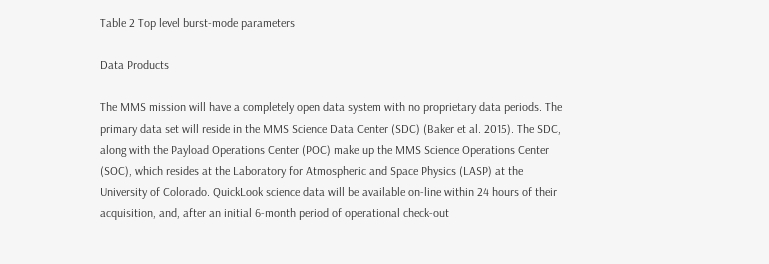Table 2 Top level burst-mode parameters

Data Products

The MMS mission will have a completely open data system with no proprietary data periods. The primary data set will reside in the MMS Science Data Center (SDC) (Baker et al. 2015). The SDC, along with the Payload Operations Center (POC) make up the MMS Science Operations Center (SOC), which resides at the Laboratory for Atmospheric and Space Physics (LASP) at the University of Colorado. QuickLook science data will be available on-line within 24 hours of their acquisition, and, after an initial 6-month period of operational check-out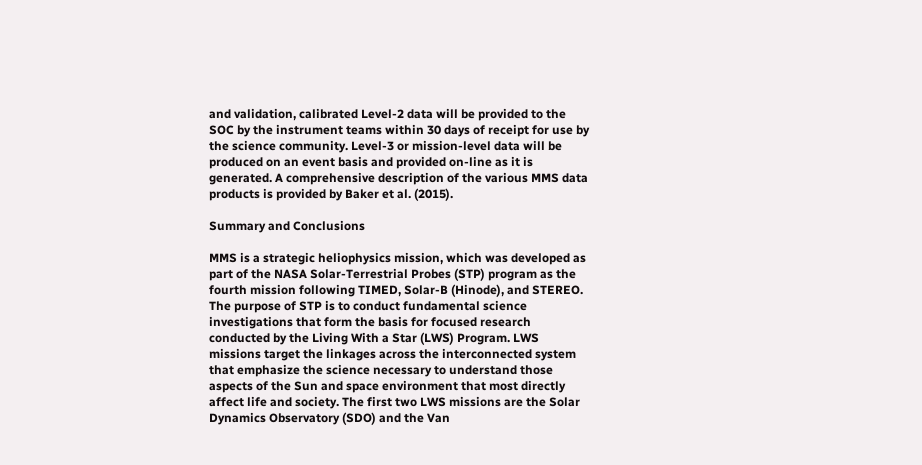and validation, calibrated Level-2 data will be provided to the SOC by the instrument teams within 30 days of receipt for use by the science community. Level-3 or mission-level data will be produced on an event basis and provided on-line as it is generated. A comprehensive description of the various MMS data products is provided by Baker et al. (2015).

Summary and Conclusions

MMS is a strategic heliophysics mission, which was developed as part of the NASA Solar-Terrestrial Probes (STP) program as the fourth mission following TIMED, Solar-B (Hinode), and STEREO. The purpose of STP is to conduct fundamental science investigations that form the basis for focused research conducted by the Living With a Star (LWS) Program. LWS missions target the linkages across the interconnected system that emphasize the science necessary to understand those aspects of the Sun and space environment that most directly affect life and society. The first two LWS missions are the Solar Dynamics Observatory (SDO) and the Van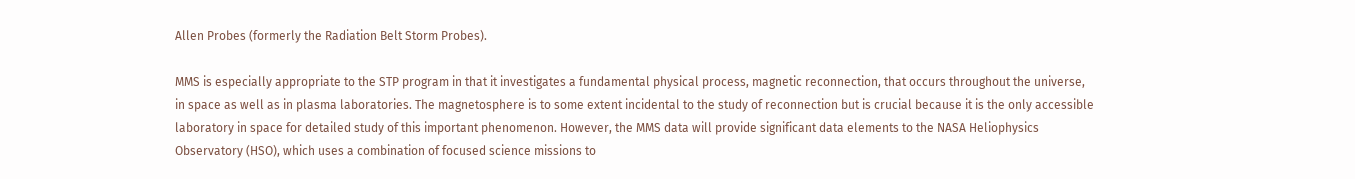Allen Probes (formerly the Radiation Belt Storm Probes).

MMS is especially appropriate to the STP program in that it investigates a fundamental physical process, magnetic reconnection, that occurs throughout the universe, in space as well as in plasma laboratories. The magnetosphere is to some extent incidental to the study of reconnection but is crucial because it is the only accessible laboratory in space for detailed study of this important phenomenon. However, the MMS data will provide significant data elements to the NASA Heliophysics Observatory (HSO), which uses a combination of focused science missions to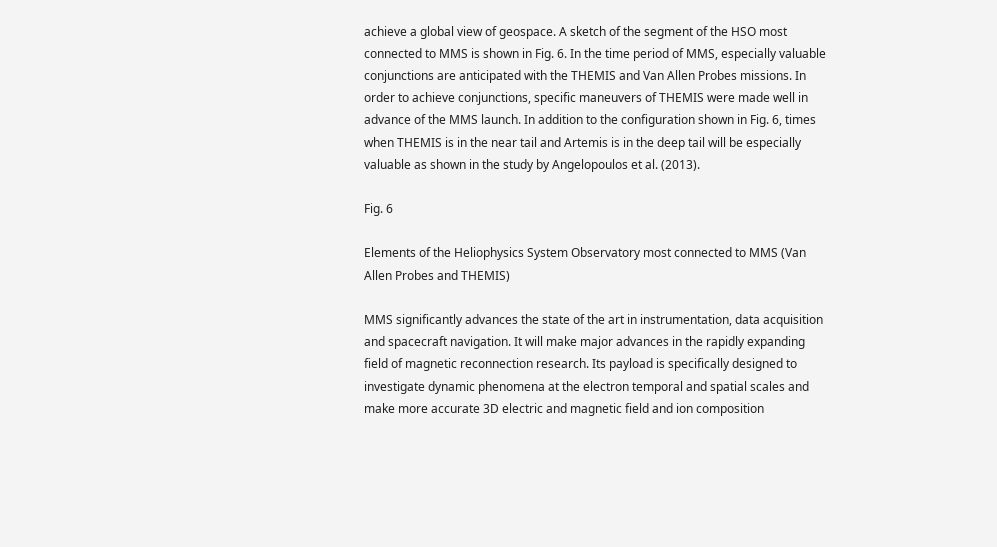achieve a global view of geospace. A sketch of the segment of the HSO most connected to MMS is shown in Fig. 6. In the time period of MMS, especially valuable conjunctions are anticipated with the THEMIS and Van Allen Probes missions. In order to achieve conjunctions, specific maneuvers of THEMIS were made well in advance of the MMS launch. In addition to the configuration shown in Fig. 6, times when THEMIS is in the near tail and Artemis is in the deep tail will be especially valuable as shown in the study by Angelopoulos et al. (2013).

Fig. 6

Elements of the Heliophysics System Observatory most connected to MMS (Van Allen Probes and THEMIS)

MMS significantly advances the state of the art in instrumentation, data acquisition and spacecraft navigation. It will make major advances in the rapidly expanding field of magnetic reconnection research. Its payload is specifically designed to investigate dynamic phenomena at the electron temporal and spatial scales and make more accurate 3D electric and magnetic field and ion composition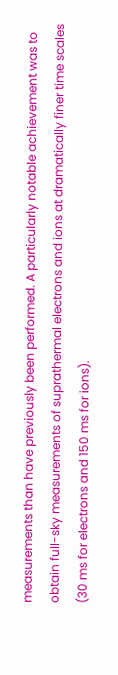measurements than have previously been performed. A particularly notable achievement was to obtain full-sky measurements of suprathermal electrons and ions at dramatically finer time scales (30 ms for electrons and 150 ms for ions).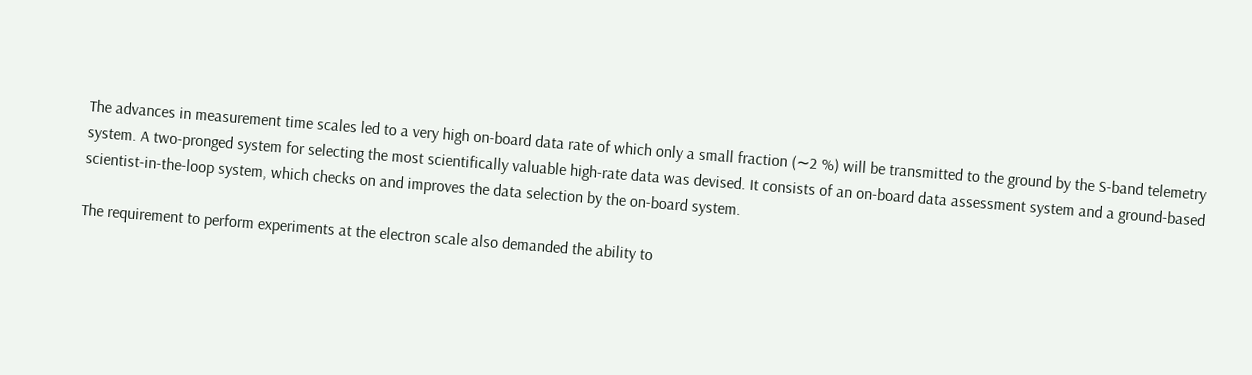The advances in measurement time scales led to a very high on-board data rate of which only a small fraction (∼2 %) will be transmitted to the ground by the S-band telemetry system. A two-pronged system for selecting the most scientifically valuable high-rate data was devised. It consists of an on-board data assessment system and a ground-based scientist-in-the-loop system, which checks on and improves the data selection by the on-board system.

The requirement to perform experiments at the electron scale also demanded the ability to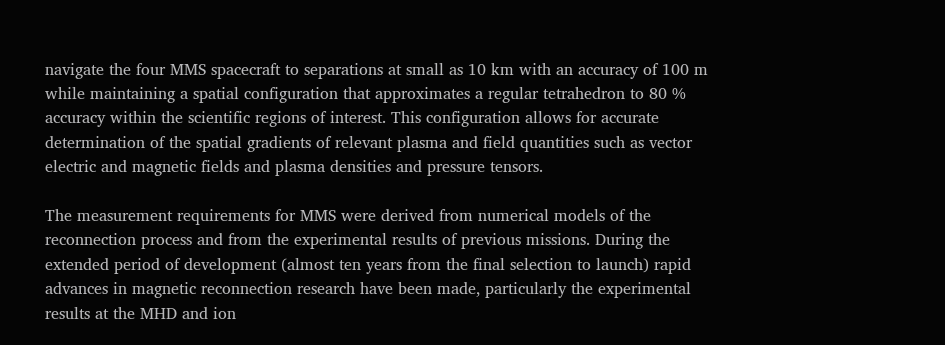navigate the four MMS spacecraft to separations at small as 10 km with an accuracy of 100 m while maintaining a spatial configuration that approximates a regular tetrahedron to 80 % accuracy within the scientific regions of interest. This configuration allows for accurate determination of the spatial gradients of relevant plasma and field quantities such as vector electric and magnetic fields and plasma densities and pressure tensors.

The measurement requirements for MMS were derived from numerical models of the reconnection process and from the experimental results of previous missions. During the extended period of development (almost ten years from the final selection to launch) rapid advances in magnetic reconnection research have been made, particularly the experimental results at the MHD and ion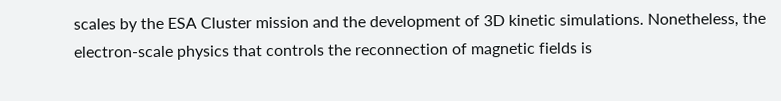scales by the ESA Cluster mission and the development of 3D kinetic simulations. Nonetheless, the electron-scale physics that controls the reconnection of magnetic fields is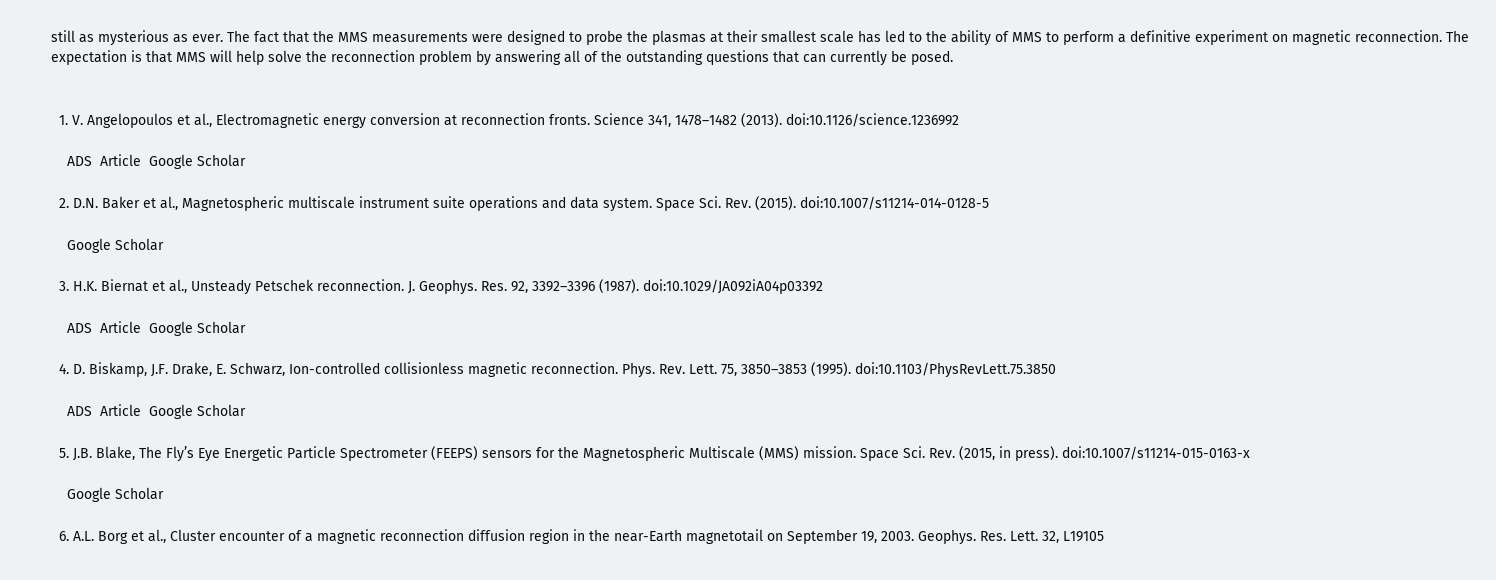still as mysterious as ever. The fact that the MMS measurements were designed to probe the plasmas at their smallest scale has led to the ability of MMS to perform a definitive experiment on magnetic reconnection. The expectation is that MMS will help solve the reconnection problem by answering all of the outstanding questions that can currently be posed.


  1. V. Angelopoulos et al., Electromagnetic energy conversion at reconnection fronts. Science 341, 1478–1482 (2013). doi:10.1126/science.1236992

    ADS  Article  Google Scholar

  2. D.N. Baker et al., Magnetospheric multiscale instrument suite operations and data system. Space Sci. Rev. (2015). doi:10.1007/s11214-014-0128-5

    Google Scholar

  3. H.K. Biernat et al., Unsteady Petschek reconnection. J. Geophys. Res. 92, 3392–3396 (1987). doi:10.1029/JA092iA04p03392

    ADS  Article  Google Scholar

  4. D. Biskamp, J.F. Drake, E. Schwarz, Ion-controlled collisionless magnetic reconnection. Phys. Rev. Lett. 75, 3850–3853 (1995). doi:10.1103/PhysRevLett.75.3850

    ADS  Article  Google Scholar

  5. J.B. Blake, The Fly’s Eye Energetic Particle Spectrometer (FEEPS) sensors for the Magnetospheric Multiscale (MMS) mission. Space Sci. Rev. (2015, in press). doi:10.1007/s11214-015-0163-x

    Google Scholar

  6. A.L. Borg et al., Cluster encounter of a magnetic reconnection diffusion region in the near-Earth magnetotail on September 19, 2003. Geophys. Res. Lett. 32, L19105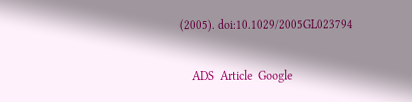(2005). doi:10.1029/2005GL023794

    ADS  Article  Google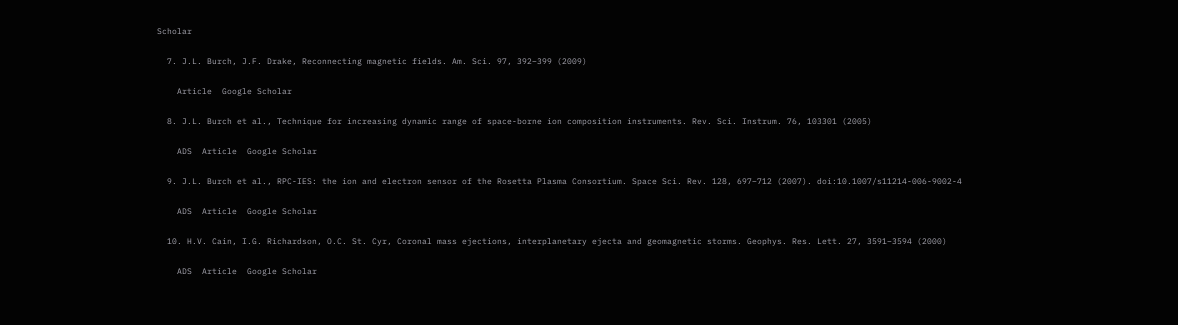Scholar

  7. J.L. Burch, J.F. Drake, Reconnecting magnetic fields. Am. Sci. 97, 392–399 (2009)

    Article  Google Scholar

  8. J.L. Burch et al., Technique for increasing dynamic range of space-borne ion composition instruments. Rev. Sci. Instrum. 76, 103301 (2005)

    ADS  Article  Google Scholar

  9. J.L. Burch et al., RPC-IES: the ion and electron sensor of the Rosetta Plasma Consortium. Space Sci. Rev. 128, 697–712 (2007). doi:10.1007/s11214-006-9002-4

    ADS  Article  Google Scholar

  10. H.V. Cain, I.G. Richardson, O.C. St. Cyr, Coronal mass ejections, interplanetary ejecta and geomagnetic storms. Geophys. Res. Lett. 27, 3591–3594 (2000)

    ADS  Article  Google Scholar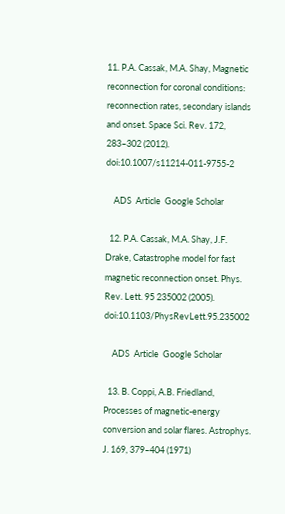11. P.A. Cassak, M.A. Shay, Magnetic reconnection for coronal conditions: reconnection rates, secondary islands and onset. Space Sci. Rev. 172, 283–302 (2012). doi:10.1007/s11214-011-9755-2

    ADS  Article  Google Scholar

  12. P.A. Cassak, M.A. Shay, J.F. Drake, Catastrophe model for fast magnetic reconnection onset. Phys. Rev. Lett. 95 235002 (2005). doi:10.1103/PhysRevLett.95.235002

    ADS  Article  Google Scholar

  13. B. Coppi, A.B. Friedland, Processes of magnetic-energy conversion and solar flares. Astrophys. J. 169, 379–404 (1971)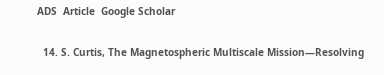ADS  Article  Google Scholar

  14. S. Curtis, The Magnetospheric Multiscale Mission—Resolving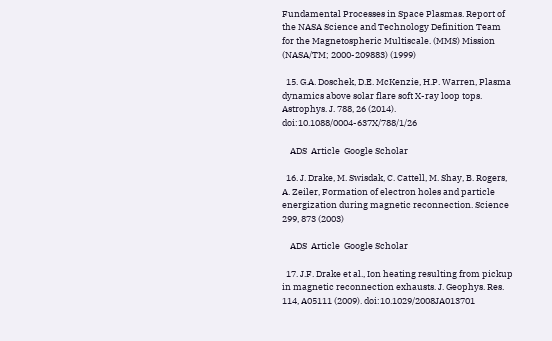Fundamental Processes in Space Plasmas. Report of the NASA Science and Technology Definition Team for the Magnetospheric Multiscale. (MMS) Mission (NASA/TM; 2000-209883) (1999)

  15. G.A. Doschek, D.E. McKenzie, H.P. Warren, Plasma dynamics above solar flare soft X-ray loop tops. Astrophys. J. 788, 26 (2014). doi:10.1088/0004-637X/788/1/26

    ADS  Article  Google Scholar

  16. J. Drake, M. Swisdak, C. Cattell, M. Shay, B. Rogers, A. Zeiler, Formation of electron holes and particle energization during magnetic reconnection. Science 299, 873 (2003)

    ADS  Article  Google Scholar

  17. J.F. Drake et al., Ion heating resulting from pickup in magnetic reconnection exhausts. J. Geophys. Res. 114, A05111 (2009). doi:10.1029/2008JA013701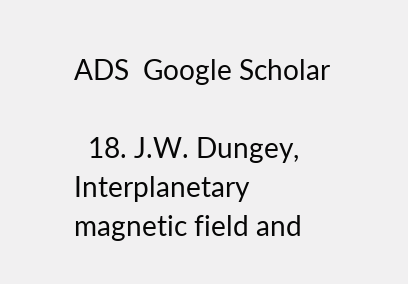ADS  Google Scholar

  18. J.W. Dungey, Interplanetary magnetic field and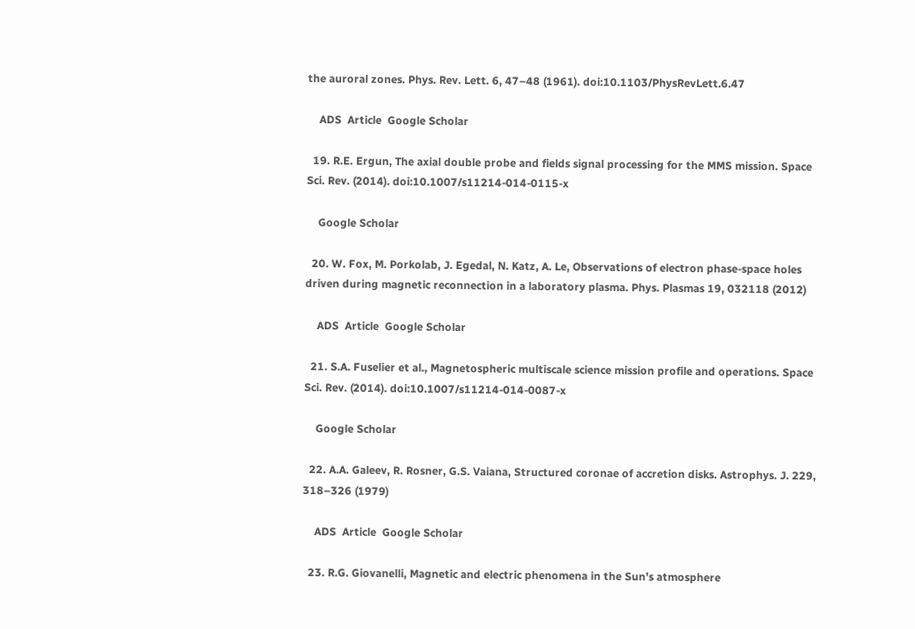the auroral zones. Phys. Rev. Lett. 6, 47–48 (1961). doi:10.1103/PhysRevLett.6.47

    ADS  Article  Google Scholar

  19. R.E. Ergun, The axial double probe and fields signal processing for the MMS mission. Space Sci. Rev. (2014). doi:10.1007/s11214-014-0115-x

    Google Scholar

  20. W. Fox, M. Porkolab, J. Egedal, N. Katz, A. Le, Observations of electron phase-space holes driven during magnetic reconnection in a laboratory plasma. Phys. Plasmas 19, 032118 (2012)

    ADS  Article  Google Scholar

  21. S.A. Fuselier et al., Magnetospheric multiscale science mission profile and operations. Space Sci. Rev. (2014). doi:10.1007/s11214-014-0087-x

    Google Scholar

  22. A.A. Galeev, R. Rosner, G.S. Vaiana, Structured coronae of accretion disks. Astrophys. J. 229, 318–326 (1979)

    ADS  Article  Google Scholar

  23. R.G. Giovanelli, Magnetic and electric phenomena in the Sun’s atmosphere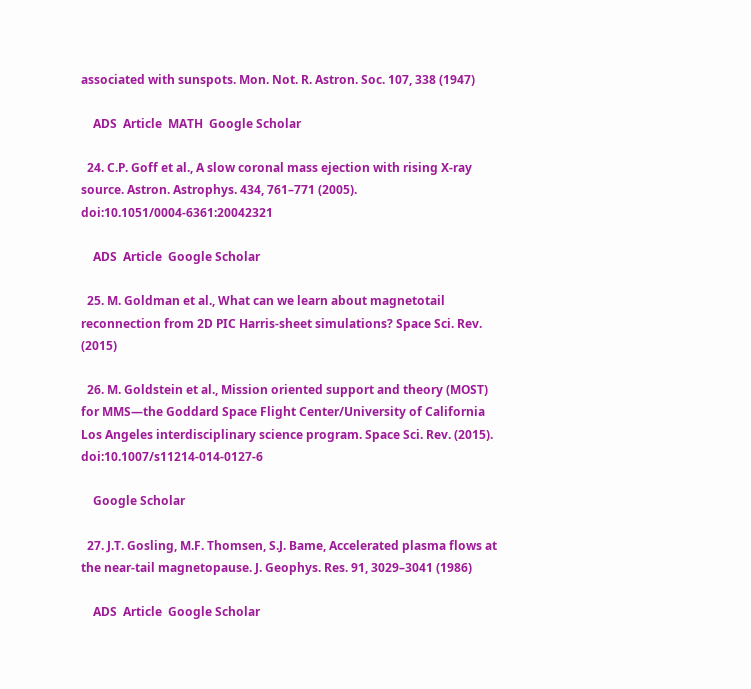associated with sunspots. Mon. Not. R. Astron. Soc. 107, 338 (1947)

    ADS  Article  MATH  Google Scholar

  24. C.P. Goff et al., A slow coronal mass ejection with rising X-ray source. Astron. Astrophys. 434, 761–771 (2005). doi:10.1051/0004-6361:20042321

    ADS  Article  Google Scholar

  25. M. Goldman et al., What can we learn about magnetotail reconnection from 2D PIC Harris-sheet simulations? Space Sci. Rev. (2015)

  26. M. Goldstein et al., Mission oriented support and theory (MOST) for MMS—the Goddard Space Flight Center/University of California Los Angeles interdisciplinary science program. Space Sci. Rev. (2015). doi:10.1007/s11214-014-0127-6

    Google Scholar

  27. J.T. Gosling, M.F. Thomsen, S.J. Bame, Accelerated plasma flows at the near-tail magnetopause. J. Geophys. Res. 91, 3029–3041 (1986)

    ADS  Article  Google Scholar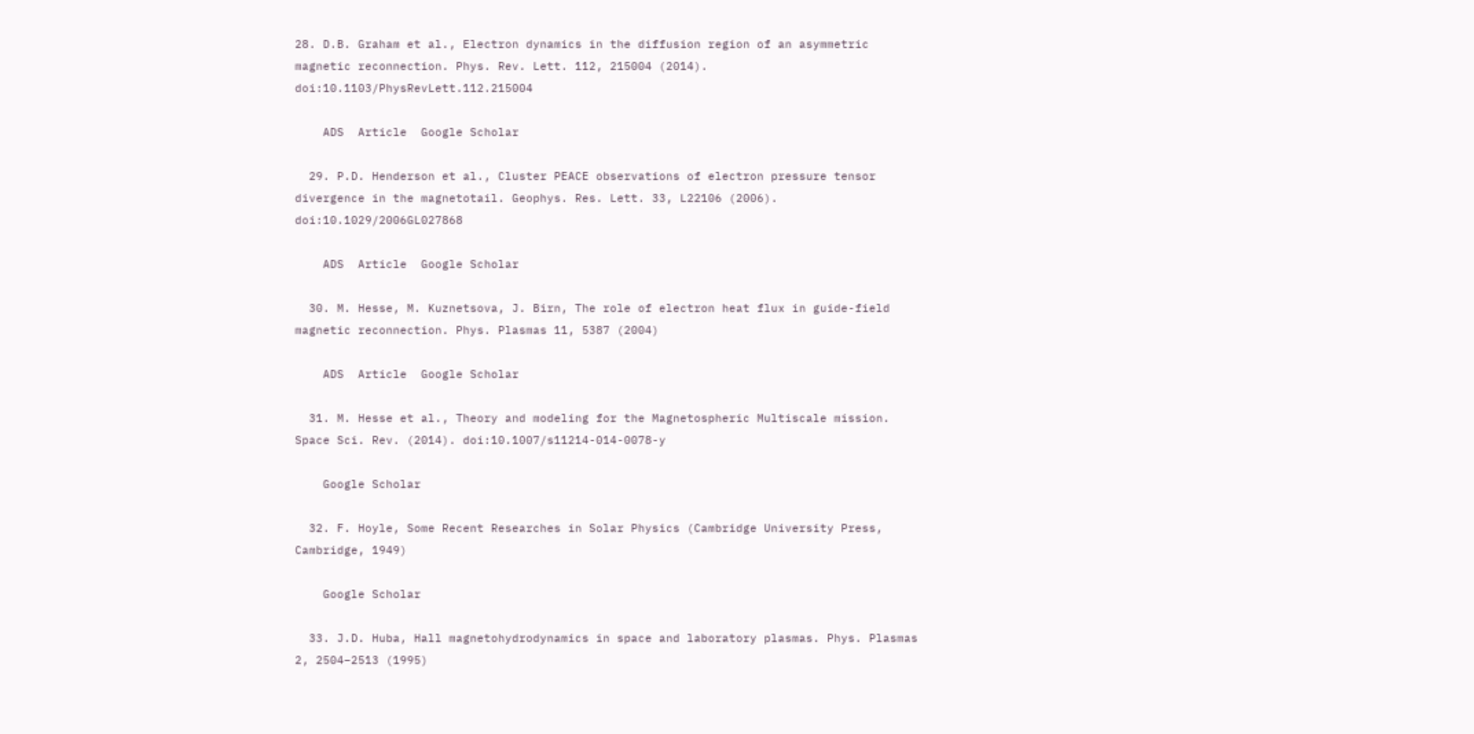28. D.B. Graham et al., Electron dynamics in the diffusion region of an asymmetric magnetic reconnection. Phys. Rev. Lett. 112, 215004 (2014). doi:10.1103/PhysRevLett.112.215004

    ADS  Article  Google Scholar

  29. P.D. Henderson et al., Cluster PEACE observations of electron pressure tensor divergence in the magnetotail. Geophys. Res. Lett. 33, L22106 (2006). doi:10.1029/2006GL027868

    ADS  Article  Google Scholar

  30. M. Hesse, M. Kuznetsova, J. Birn, The role of electron heat flux in guide-field magnetic reconnection. Phys. Plasmas 11, 5387 (2004)

    ADS  Article  Google Scholar

  31. M. Hesse et al., Theory and modeling for the Magnetospheric Multiscale mission. Space Sci. Rev. (2014). doi:10.1007/s11214-014-0078-y

    Google Scholar

  32. F. Hoyle, Some Recent Researches in Solar Physics (Cambridge University Press, Cambridge, 1949)

    Google Scholar

  33. J.D. Huba, Hall magnetohydrodynamics in space and laboratory plasmas. Phys. Plasmas 2, 2504–2513 (1995)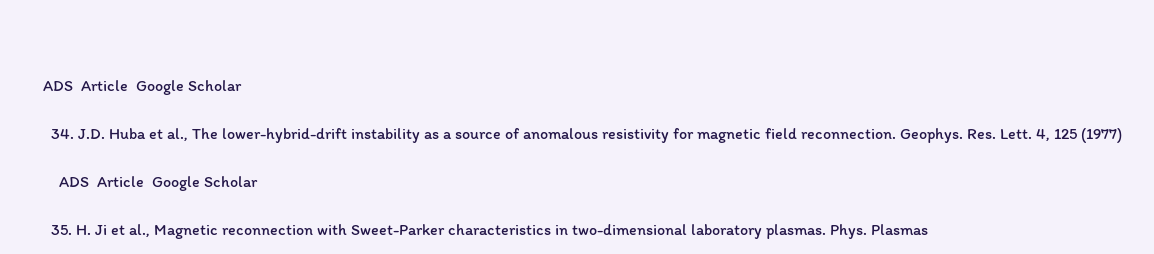ADS  Article  Google Scholar

  34. J.D. Huba et al., The lower-hybrid-drift instability as a source of anomalous resistivity for magnetic field reconnection. Geophys. Res. Lett. 4, 125 (1977)

    ADS  Article  Google Scholar

  35. H. Ji et al., Magnetic reconnection with Sweet-Parker characteristics in two-dimensional laboratory plasmas. Phys. Plasmas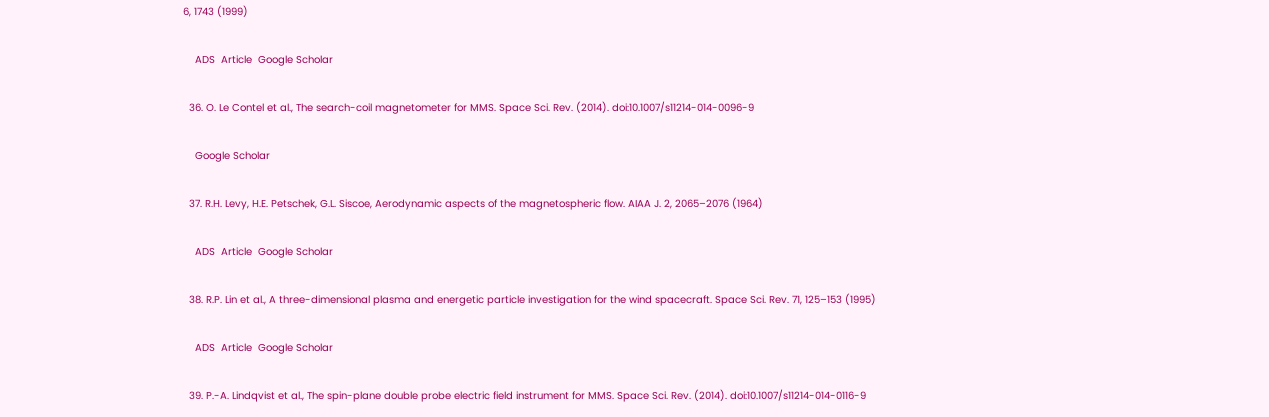6, 1743 (1999)

    ADS  Article  Google Scholar

  36. O. Le Contel et al., The search-coil magnetometer for MMS. Space Sci. Rev. (2014). doi:10.1007/s11214-014-0096-9

    Google Scholar

  37. R.H. Levy, H.E. Petschek, G.L. Siscoe, Aerodynamic aspects of the magnetospheric flow. AIAA J. 2, 2065–2076 (1964)

    ADS  Article  Google Scholar

  38. R.P. Lin et al., A three-dimensional plasma and energetic particle investigation for the wind spacecraft. Space Sci. Rev. 71, 125–153 (1995)

    ADS  Article  Google Scholar

  39. P.-A. Lindqvist et al., The spin-plane double probe electric field instrument for MMS. Space Sci. Rev. (2014). doi:10.1007/s11214-014-0116-9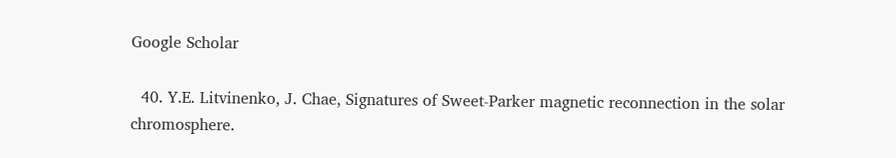Google Scholar

  40. Y.E. Litvinenko, J. Chae, Signatures of Sweet-Parker magnetic reconnection in the solar chromosphere.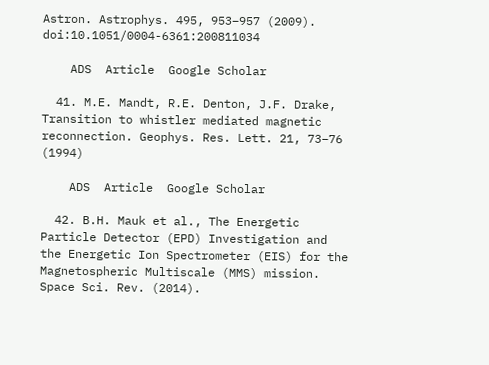Astron. Astrophys. 495, 953–957 (2009). doi:10.1051/0004-6361:200811034

    ADS  Article  Google Scholar

  41. M.E. Mandt, R.E. Denton, J.F. Drake, Transition to whistler mediated magnetic reconnection. Geophys. Res. Lett. 21, 73–76 (1994)

    ADS  Article  Google Scholar

  42. B.H. Mauk et al., The Energetic Particle Detector (EPD) Investigation and the Energetic Ion Spectrometer (EIS) for the Magnetospheric Multiscale (MMS) mission. Space Sci. Rev. (2014).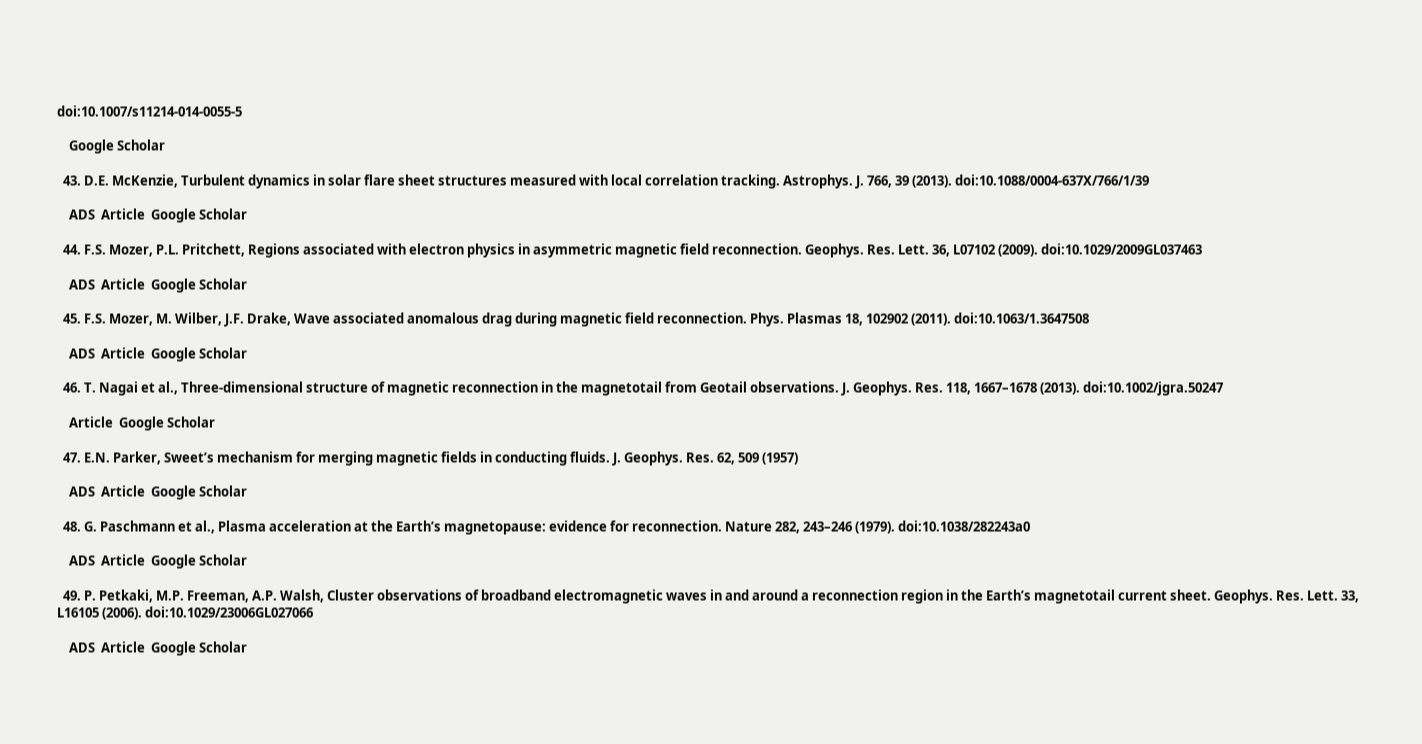doi:10.1007/s11214-014-0055-5

    Google Scholar

  43. D.E. McKenzie, Turbulent dynamics in solar flare sheet structures measured with local correlation tracking. Astrophys. J. 766, 39 (2013). doi:10.1088/0004-637X/766/1/39

    ADS  Article  Google Scholar

  44. F.S. Mozer, P.L. Pritchett, Regions associated with electron physics in asymmetric magnetic field reconnection. Geophys. Res. Lett. 36, L07102 (2009). doi:10.1029/2009GL037463

    ADS  Article  Google Scholar

  45. F.S. Mozer, M. Wilber, J.F. Drake, Wave associated anomalous drag during magnetic field reconnection. Phys. Plasmas 18, 102902 (2011). doi:10.1063/1.3647508

    ADS  Article  Google Scholar

  46. T. Nagai et al., Three-dimensional structure of magnetic reconnection in the magnetotail from Geotail observations. J. Geophys. Res. 118, 1667–1678 (2013). doi:10.1002/jgra.50247

    Article  Google Scholar

  47. E.N. Parker, Sweet’s mechanism for merging magnetic fields in conducting fluids. J. Geophys. Res. 62, 509 (1957)

    ADS  Article  Google Scholar

  48. G. Paschmann et al., Plasma acceleration at the Earth’s magnetopause: evidence for reconnection. Nature 282, 243–246 (1979). doi:10.1038/282243a0

    ADS  Article  Google Scholar

  49. P. Petkaki, M.P. Freeman, A.P. Walsh, Cluster observations of broadband electromagnetic waves in and around a reconnection region in the Earth’s magnetotail current sheet. Geophys. Res. Lett. 33, L16105 (2006). doi:10.1029/23006GL027066

    ADS  Article  Google Scholar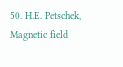50. H.E. Petschek, Magnetic field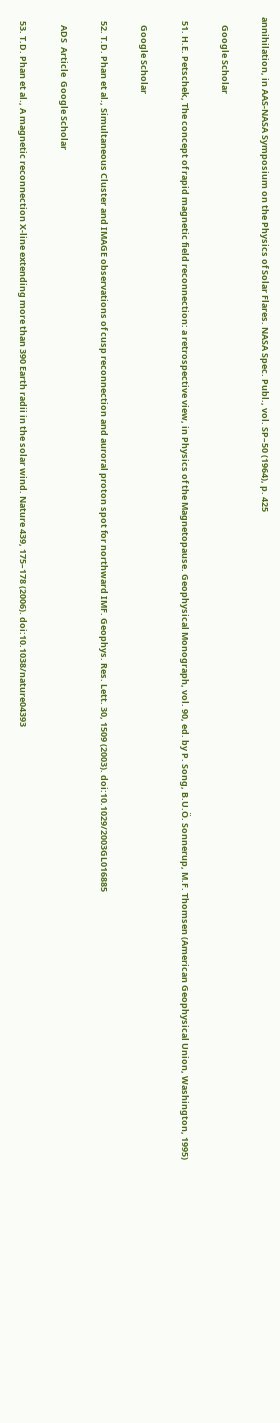annihilation, in AAS-NASA Symposium on the Physics of Solar Flares. NASA Spec. Publ., vol. SP–50 (1964), p. 425

    Google Scholar

  51. H.E. Petschek, The concept of rapid magnetic field reconnection: a retrospective view, in Physics of the Magnetopause. Geophysical Monograph, vol. 90, ed. by P. Song, B.U.Ö. Sonnerup, M.F. Thomsen (American Geophysical Union, Washington, 1995)

    Google Scholar

  52. T.D. Phan et al., Simultaneous Cluster and IMAGE observations of cusp reconnection and auroral proton spot for northward IMF. Geophys. Res. Lett. 30, 1509 (2003). doi:10.1029/2003GL016885

    ADS  Article  Google Scholar

  53. T.D. Phan et al., A magnetic reconnection X-line extending more than 390 Earth radii in the solar wind. Nature 439, 175–178 (2006). doi:10.1038/nature04393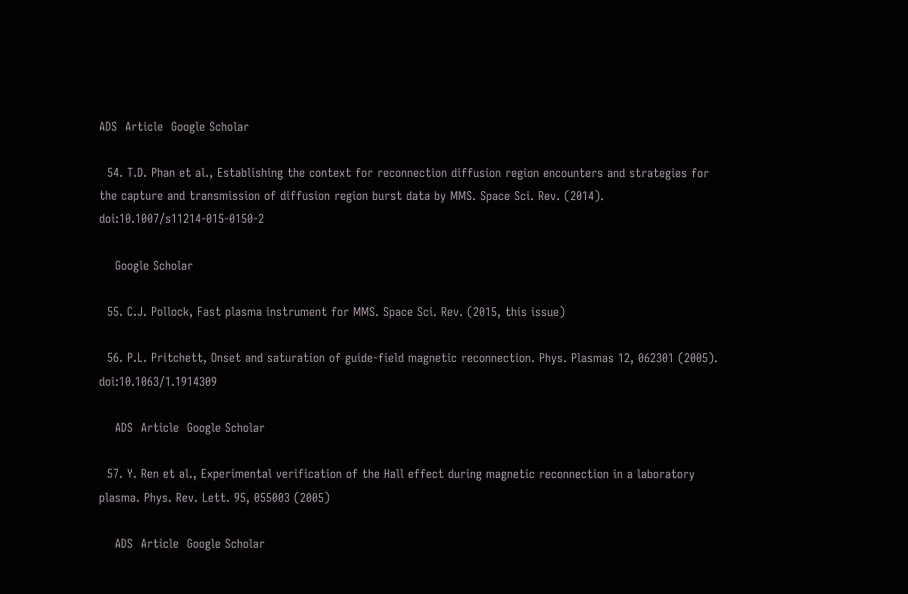ADS  Article  Google Scholar

  54. T.D. Phan et al., Establishing the context for reconnection diffusion region encounters and strategies for the capture and transmission of diffusion region burst data by MMS. Space Sci. Rev. (2014). doi:10.1007/s11214-015-0150-2

    Google Scholar

  55. C.J. Pollock, Fast plasma instrument for MMS. Space Sci. Rev. (2015, this issue)

  56. P.L. Pritchett, Onset and saturation of guide-field magnetic reconnection. Phys. Plasmas 12, 062301 (2005). doi:10.1063/1.1914309

    ADS  Article  Google Scholar

  57. Y. Ren et al., Experimental verification of the Hall effect during magnetic reconnection in a laboratory plasma. Phys. Rev. Lett. 95, 055003 (2005)

    ADS  Article  Google Scholar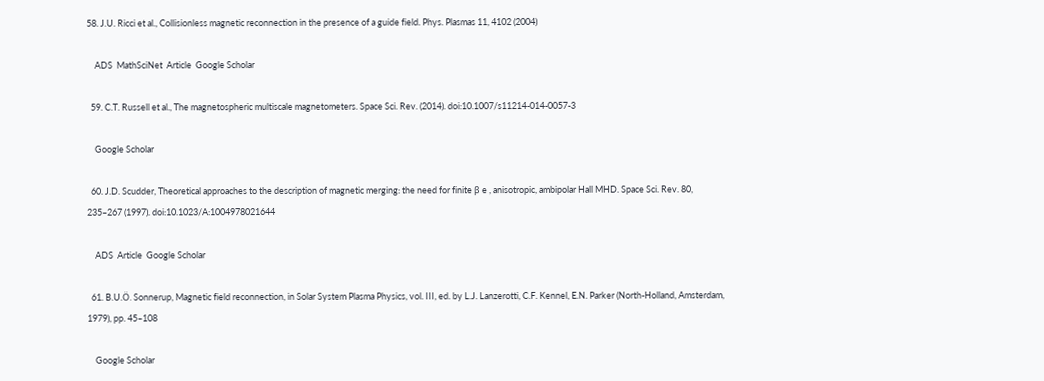58. J.U. Ricci et al., Collisionless magnetic reconnection in the presence of a guide field. Phys. Plasmas 11, 4102 (2004)

    ADS  MathSciNet  Article  Google Scholar

  59. C.T. Russell et al., The magnetospheric multiscale magnetometers. Space Sci. Rev. (2014). doi:10.1007/s11214-014-0057-3

    Google Scholar

  60. J.D. Scudder, Theoretical approaches to the description of magnetic merging: the need for finite β e , anisotropic, ambipolar Hall MHD. Space Sci. Rev. 80, 235–267 (1997). doi:10.1023/A:1004978021644

    ADS  Article  Google Scholar

  61. B.U.Ö. Sonnerup, Magnetic field reconnection, in Solar System Plasma Physics, vol. III, ed. by L.J. Lanzerotti, C.F. Kennel, E.N. Parker (North-Holland, Amsterdam, 1979), pp. 45–108

    Google Scholar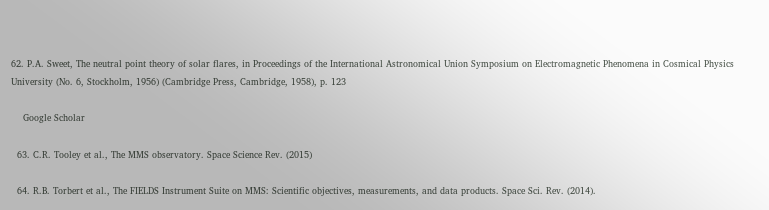62. P.A. Sweet, The neutral point theory of solar flares, in Proceedings of the International Astronomical Union Symposium on Electromagnetic Phenomena in Cosmical Physics University (No. 6, Stockholm, 1956) (Cambridge Press, Cambridge, 1958), p. 123

    Google Scholar

  63. C.R. Tooley et al., The MMS observatory. Space Science Rev. (2015)

  64. R.B. Torbert et al., The FIELDS Instrument Suite on MMS: Scientific objectives, measurements, and data products. Space Sci. Rev. (2014).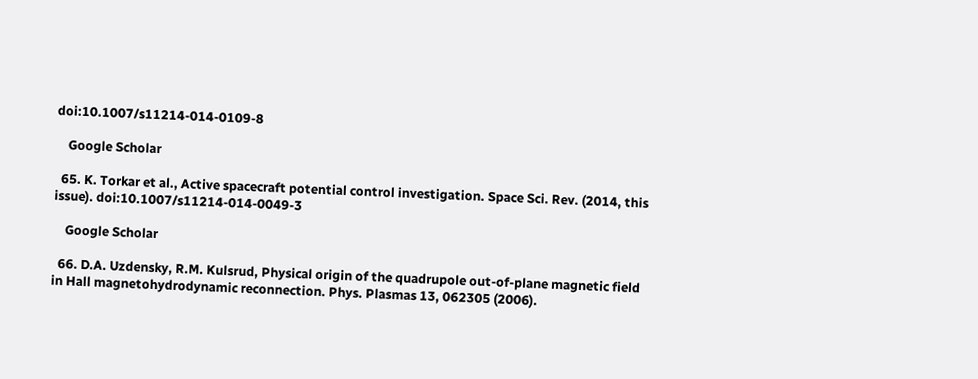doi:10.1007/s11214-014-0109-8

    Google Scholar

  65. K. Torkar et al., Active spacecraft potential control investigation. Space Sci. Rev. (2014, this issue). doi:10.1007/s11214-014-0049-3

    Google Scholar

  66. D.A. Uzdensky, R.M. Kulsrud, Physical origin of the quadrupole out-of-plane magnetic field in Hall magnetohydrodynamic reconnection. Phys. Plasmas 13, 062305 (2006).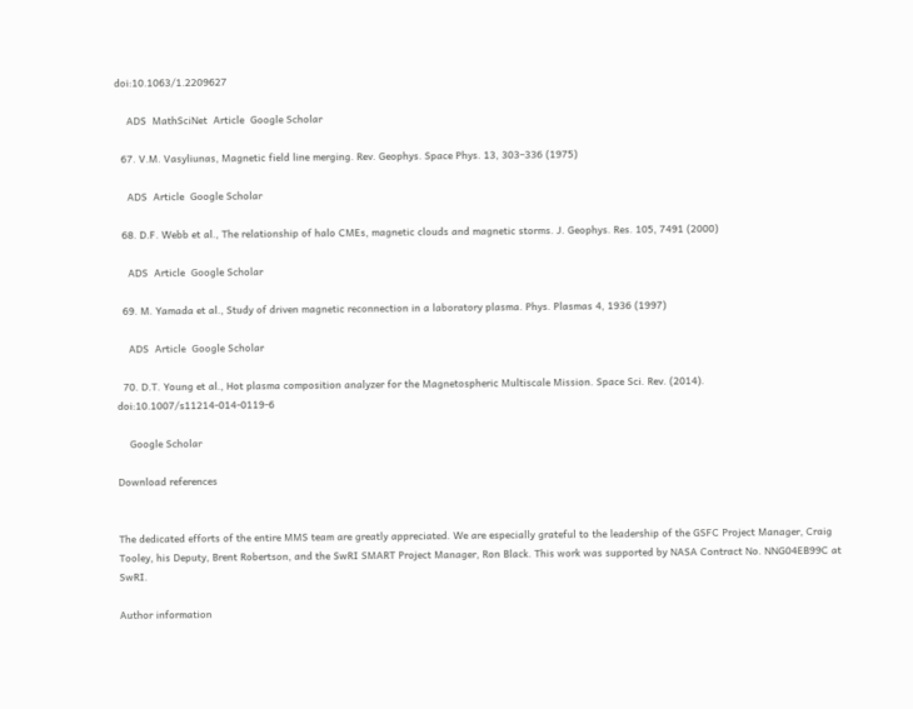doi:10.1063/1.2209627

    ADS  MathSciNet  Article  Google Scholar

  67. V.M. Vasyliunas, Magnetic field line merging. Rev. Geophys. Space Phys. 13, 303–336 (1975)

    ADS  Article  Google Scholar

  68. D.F. Webb et al., The relationship of halo CMEs, magnetic clouds and magnetic storms. J. Geophys. Res. 105, 7491 (2000)

    ADS  Article  Google Scholar

  69. M. Yamada et al., Study of driven magnetic reconnection in a laboratory plasma. Phys. Plasmas 4, 1936 (1997)

    ADS  Article  Google Scholar

  70. D.T. Young et al., Hot plasma composition analyzer for the Magnetospheric Multiscale Mission. Space Sci. Rev. (2014). doi:10.1007/s11214-014-0119-6

    Google Scholar

Download references


The dedicated efforts of the entire MMS team are greatly appreciated. We are especially grateful to the leadership of the GSFC Project Manager, Craig Tooley, his Deputy, Brent Robertson, and the SwRI SMART Project Manager, Ron Black. This work was supported by NASA Contract No. NNG04EB99C at SwRI.

Author information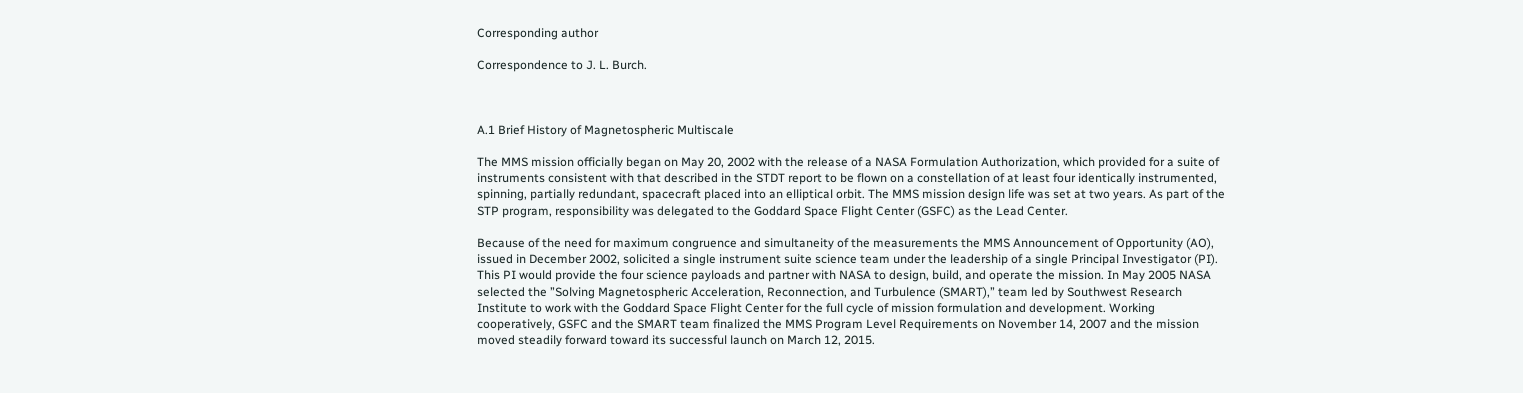Corresponding author

Correspondence to J. L. Burch.



A.1 Brief History of Magnetospheric Multiscale

The MMS mission officially began on May 20, 2002 with the release of a NASA Formulation Authorization, which provided for a suite of instruments consistent with that described in the STDT report to be flown on a constellation of at least four identically instrumented, spinning, partially redundant, spacecraft placed into an elliptical orbit. The MMS mission design life was set at two years. As part of the STP program, responsibility was delegated to the Goddard Space Flight Center (GSFC) as the Lead Center.

Because of the need for maximum congruence and simultaneity of the measurements the MMS Announcement of Opportunity (AO), issued in December 2002, solicited a single instrument suite science team under the leadership of a single Principal Investigator (PI). This PI would provide the four science payloads and partner with NASA to design, build, and operate the mission. In May 2005 NASA selected the ”Solving Magnetospheric Acceleration, Reconnection, and Turbulence (SMART),” team led by Southwest Research Institute to work with the Goddard Space Flight Center for the full cycle of mission formulation and development. Working cooperatively, GSFC and the SMART team finalized the MMS Program Level Requirements on November 14, 2007 and the mission moved steadily forward toward its successful launch on March 12, 2015.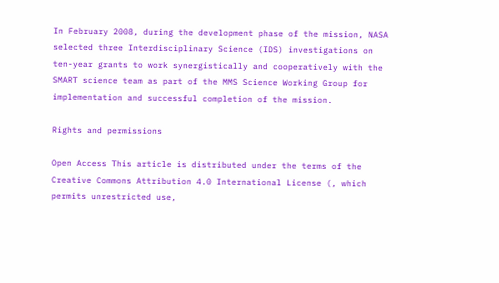In February 2008, during the development phase of the mission, NASA selected three Interdisciplinary Science (IDS) investigations on ten-year grants to work synergistically and cooperatively with the SMART science team as part of the MMS Science Working Group for implementation and successful completion of the mission.

Rights and permissions

Open Access This article is distributed under the terms of the Creative Commons Attribution 4.0 International License (, which permits unrestricted use,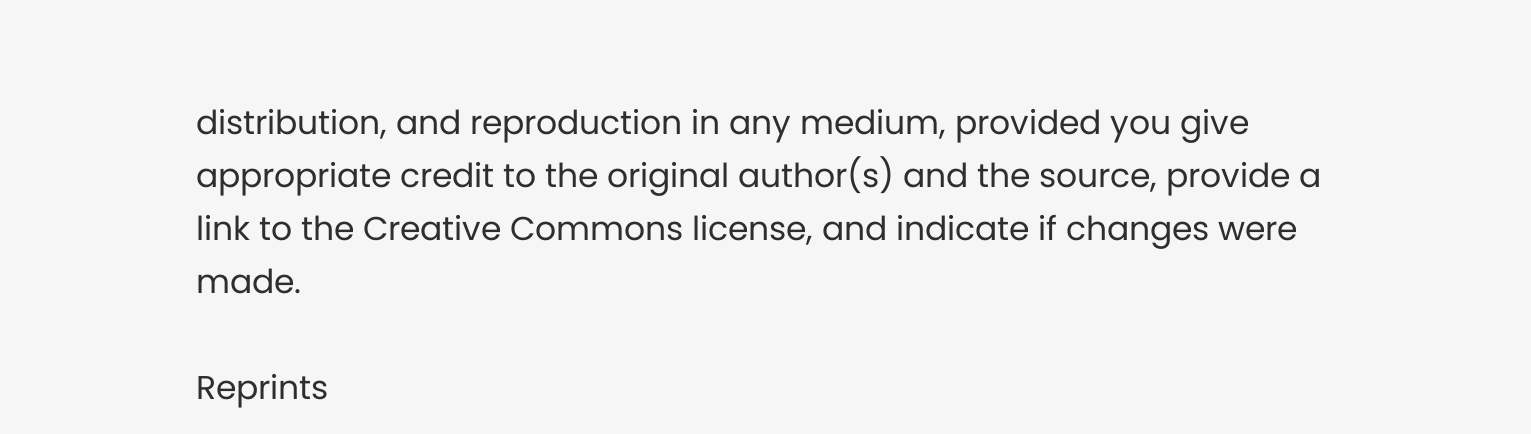distribution, and reproduction in any medium, provided you give appropriate credit to the original author(s) and the source, provide a link to the Creative Commons license, and indicate if changes were made.

Reprints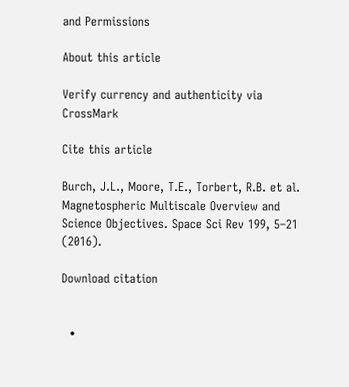and Permissions

About this article

Verify currency and authenticity via CrossMark

Cite this article

Burch, J.L., Moore, T.E., Torbert, R.B. et al. Magnetospheric Multiscale Overview and Science Objectives. Space Sci Rev 199, 5–21 (2016).

Download citation


  •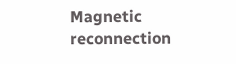Magnetic reconnection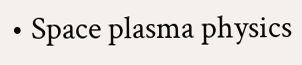• Space plasma physics